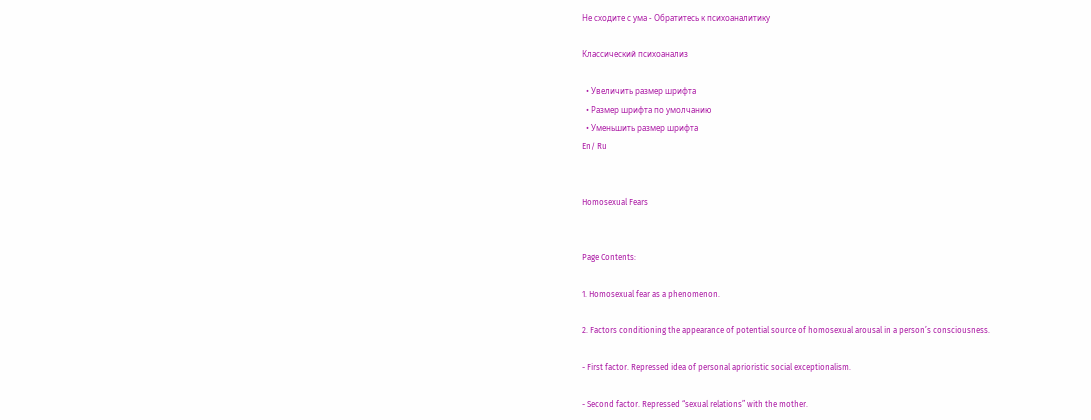Не сходите с ума - Обратитесь к психоаналитику

Классический психоанализ

  • Увеличить размер шрифта
  • Размер шрифта по умолчанию
  • Уменьшить размер шрифта
En/ Ru


Homosexual Fears


Page Contents:

1. Homosexual fear as a phenomenon.

2. Factors conditioning the appearance of potential source of homosexual arousal in a person’s consciousness.

- First factor. Repressed idea of personal aprioristic social exceptionalism.

- Second factor. Repressed “sexual relations” with the mother.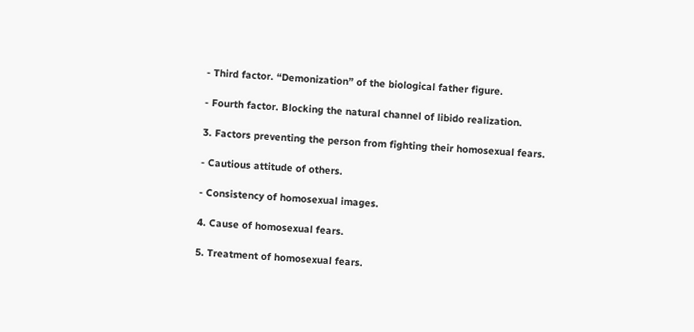- Third factor. “Demonization” of the biological father figure.

- Fourth factor. Blocking the natural channel of libido realization.

3. Factors preventing the person from fighting their homosexual fears.

- Cautious attitude of others.

- Consistency of homosexual images.

4. Cause of homosexual fears.

5. Treatment of homosexual fears.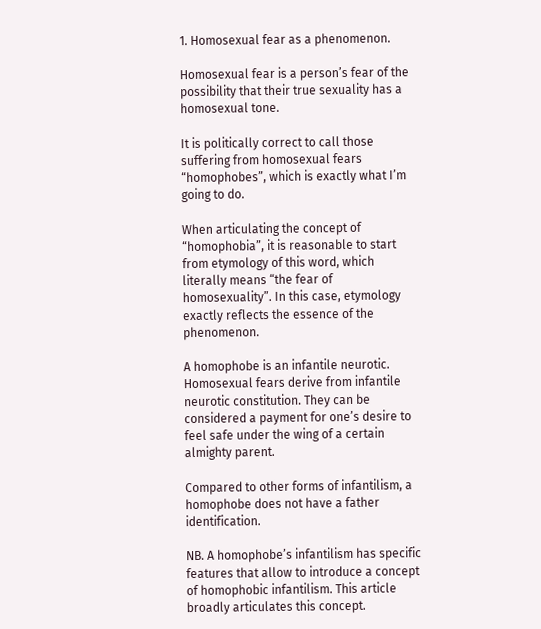1. Homosexual fear as a phenomenon.

Homosexual fear is a person’s fear of the possibility that their true sexuality has a homosexual tone.

It is politically correct to call those suffering from homosexual fears “homophobes”, which is exactly what I’m going to do.

When articulating the concept of “homophobia”, it is reasonable to start from etymology of this word, which literally means “the fear of homosexuality”. In this case, etymology exactly reflects the essence of the phenomenon.

A homophobe is an infantile neurotic. Homosexual fears derive from infantile neurotic constitution. They can be considered a payment for one’s desire to feel safe under the wing of a certain almighty parent.

Compared to other forms of infantilism, a homophobe does not have a father identification.

NB. A homophobe’s infantilism has specific features that allow to introduce a concept of homophobic infantilism. This article broadly articulates this concept.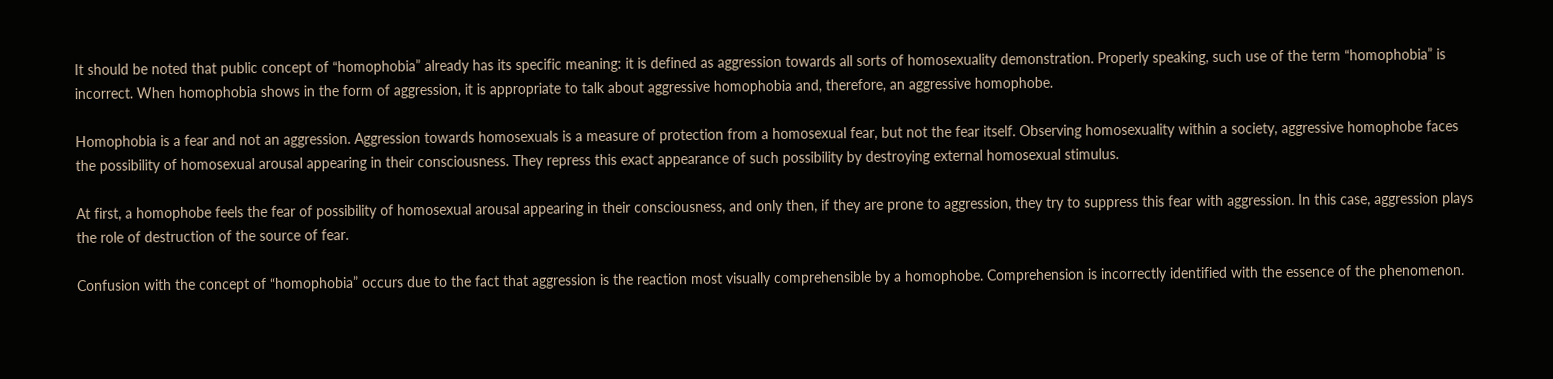It should be noted that public concept of “homophobia” already has its specific meaning: it is defined as aggression towards all sorts of homosexuality demonstration. Properly speaking, such use of the term “homophobia” is incorrect. When homophobia shows in the form of aggression, it is appropriate to talk about aggressive homophobia and, therefore, an aggressive homophobe.

Homophobia is a fear and not an aggression. Aggression towards homosexuals is a measure of protection from a homosexual fear, but not the fear itself. Observing homosexuality within a society, aggressive homophobe faces the possibility of homosexual arousal appearing in their consciousness. They repress this exact appearance of such possibility by destroying external homosexual stimulus.

At first, a homophobe feels the fear of possibility of homosexual arousal appearing in their consciousness, and only then, if they are prone to aggression, they try to suppress this fear with aggression. In this case, aggression plays the role of destruction of the source of fear.

Confusion with the concept of “homophobia” occurs due to the fact that aggression is the reaction most visually comprehensible by a homophobe. Comprehension is incorrectly identified with the essence of the phenomenon.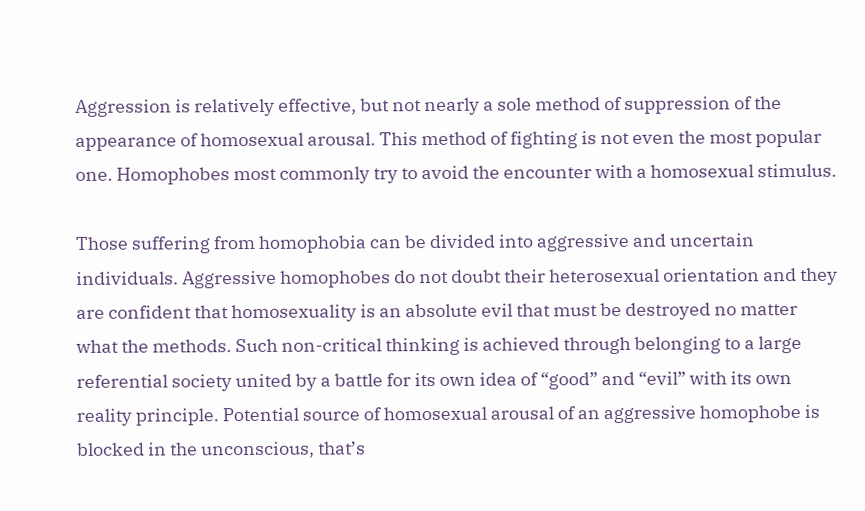Aggression is relatively effective, but not nearly a sole method of suppression of the appearance of homosexual arousal. This method of fighting is not even the most popular one. Homophobes most commonly try to avoid the encounter with a homosexual stimulus.

Those suffering from homophobia can be divided into aggressive and uncertain individuals. Aggressive homophobes do not doubt their heterosexual orientation and they are confident that homosexuality is an absolute evil that must be destroyed no matter what the methods. Such non-critical thinking is achieved through belonging to a large referential society united by a battle for its own idea of “good” and “evil” with its own reality principle. Potential source of homosexual arousal of an aggressive homophobe is blocked in the unconscious, that’s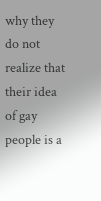why they do not realize that their idea of gay people is a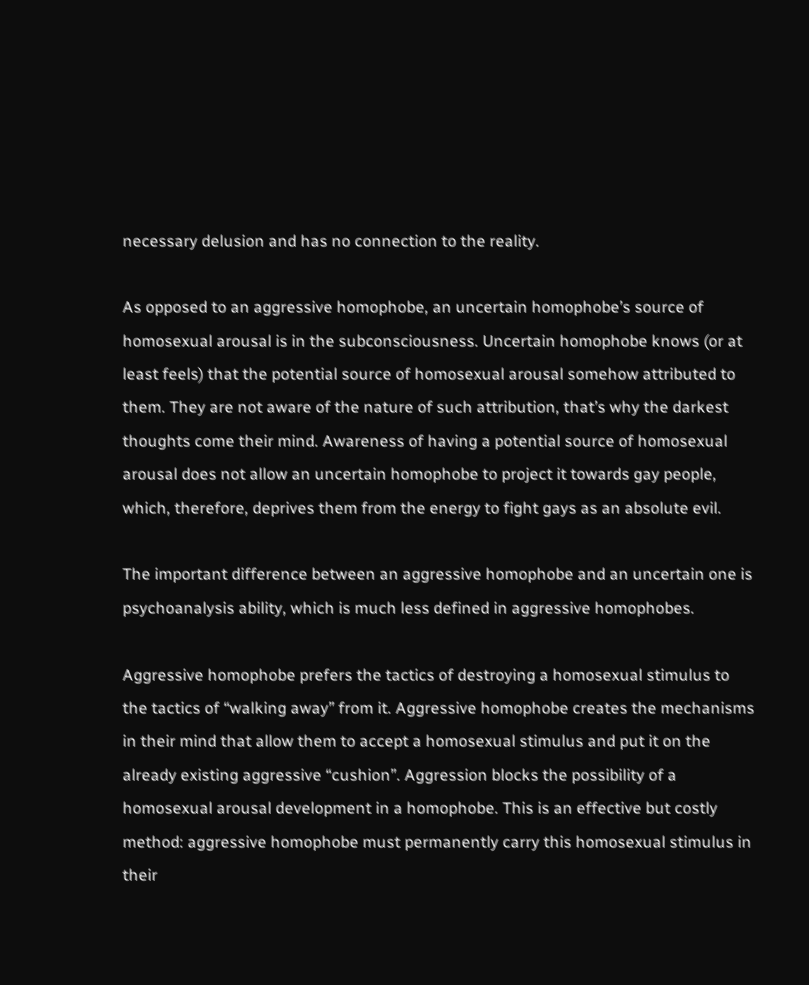necessary delusion and has no connection to the reality.

As opposed to an aggressive homophobe, an uncertain homophobe’s source of homosexual arousal is in the subconsciousness. Uncertain homophobe knows (or at least feels) that the potential source of homosexual arousal somehow attributed to them. They are not aware of the nature of such attribution, that’s why the darkest thoughts come their mind. Awareness of having a potential source of homosexual arousal does not allow an uncertain homophobe to project it towards gay people, which, therefore, deprives them from the energy to fight gays as an absolute evil.

The important difference between an aggressive homophobe and an uncertain one is psychoanalysis ability, which is much less defined in aggressive homophobes.

Aggressive homophobe prefers the tactics of destroying a homosexual stimulus to the tactics of “walking away” from it. Aggressive homophobe creates the mechanisms in their mind that allow them to accept a homosexual stimulus and put it on the already existing aggressive “cushion”. Aggression blocks the possibility of a homosexual arousal development in a homophobe. This is an effective but costly method: aggressive homophobe must permanently carry this homosexual stimulus in their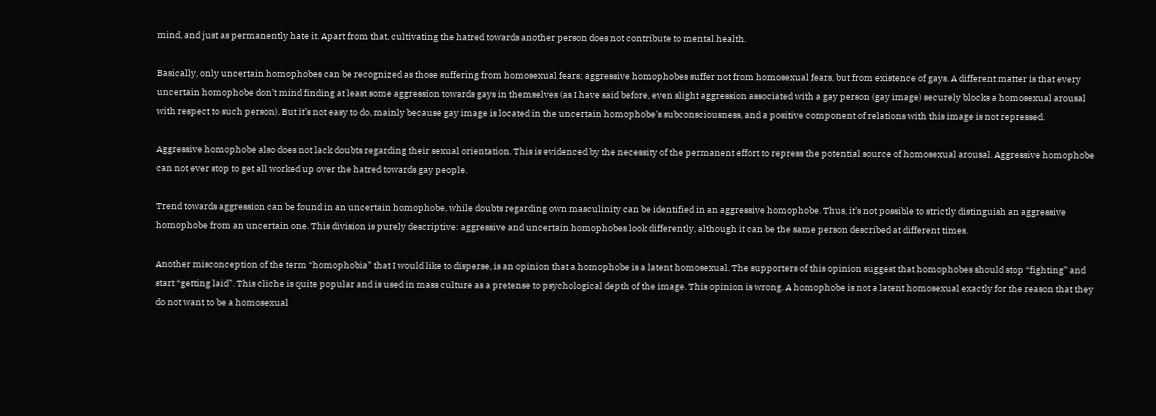mind, and just as permanently hate it. Apart from that, cultivating the hatred towards another person does not contribute to mental health.

Basically, only uncertain homophobes can be recognized as those suffering from homosexual fears; aggressive homophobes suffer not from homosexual fears, but from existence of gays. A different matter is that every uncertain homophobe don’t mind finding at least some aggression towards gays in themselves (as I have said before, even slight aggression associated with a gay person (gay image) securely blocks a homosexual arousal with respect to such person). But it’s not easy to do, mainly because gay image is located in the uncertain homophobe’s subconsciousness, and a positive component of relations with this image is not repressed.

Aggressive homophobe also does not lack doubts regarding their sexual orientation. This is evidenced by the necessity of the permanent effort to repress the potential source of homosexual arousal. Aggressive homophobe can not ever stop to get all worked up over the hatred towards gay people.

Trend towards aggression can be found in an uncertain homophobe, while doubts regarding own masculinity can be identified in an aggressive homophobe. Thus, it’s not possible to strictly distinguish an aggressive homophobe from an uncertain one. This division is purely descriptive: aggressive and uncertain homophobes look differently, although it can be the same person described at different times.

Another misconception of the term “homophobia” that I would like to disperse, is an opinion that a homophobe is a latent homosexual. The supporters of this opinion suggest that homophobes should stop “fighting” and start “getting laid”. This cliche is quite popular and is used in mass culture as a pretense to psychological depth of the image. This opinion is wrong. A homophobe is not a latent homosexual exactly for the reason that they do not want to be a homosexual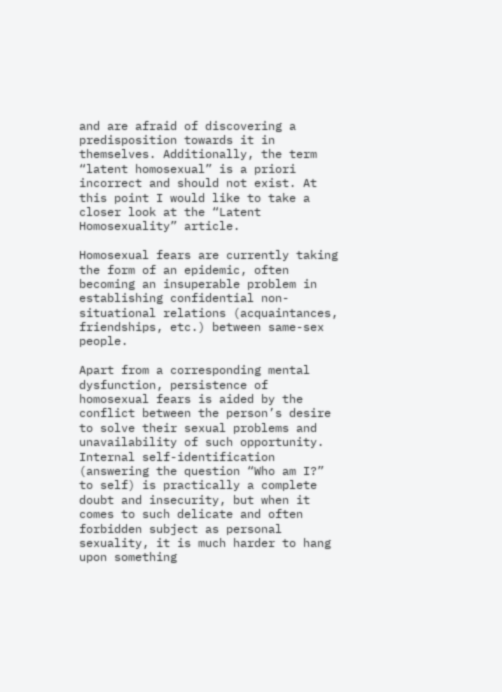and are afraid of discovering a predisposition towards it in themselves. Additionally, the term “latent homosexual” is a priori incorrect and should not exist. At this point I would like to take a closer look at the “Latent Homosexuality” article.

Homosexual fears are currently taking the form of an epidemic, often becoming an insuperable problem in establishing confidential non-situational relations (acquaintances, friendships, etc.) between same-sex people.

Apart from a corresponding mental dysfunction, persistence of homosexual fears is aided by the conflict between the person’s desire to solve their sexual problems and unavailability of such opportunity. Internal self-identification (answering the question “Who am I?” to self) is practically a complete doubt and insecurity, but when it comes to such delicate and often forbidden subject as personal sexuality, it is much harder to hang upon something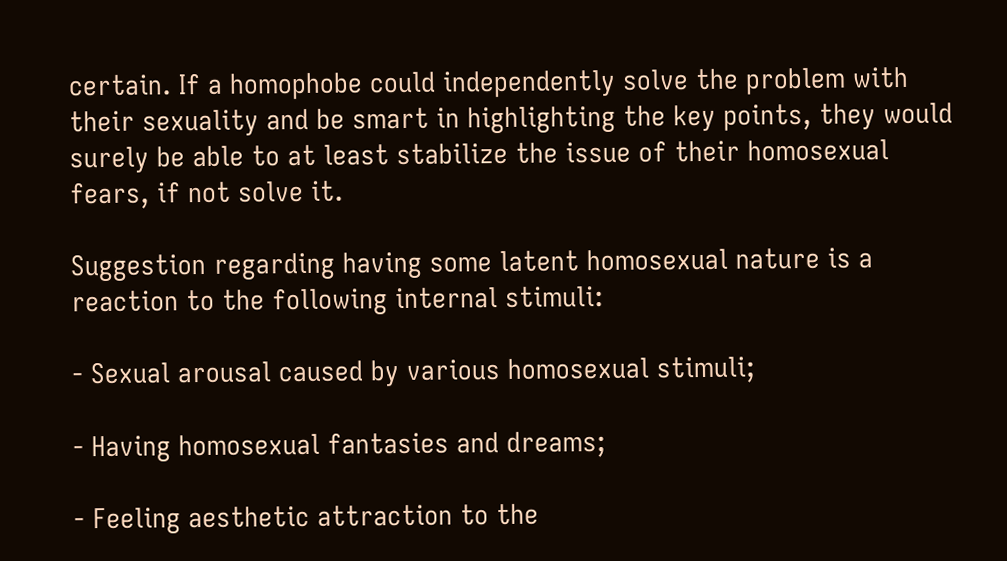certain. If a homophobe could independently solve the problem with their sexuality and be smart in highlighting the key points, they would surely be able to at least stabilize the issue of their homosexual fears, if not solve it.

Suggestion regarding having some latent homosexual nature is a reaction to the following internal stimuli:

- Sexual arousal caused by various homosexual stimuli;

- Having homosexual fantasies and dreams;

- Feeling aesthetic attraction to the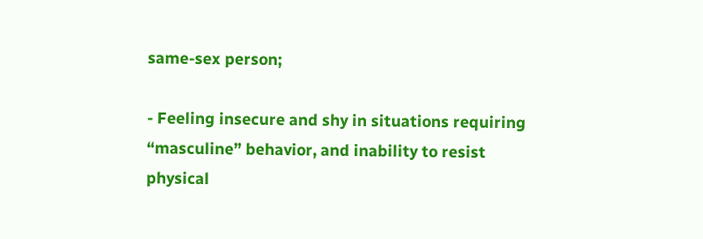same-sex person;

- Feeling insecure and shy in situations requiring “masculine” behavior, and inability to resist physical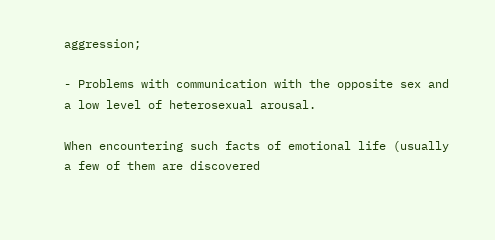aggression;

- Problems with communication with the opposite sex and a low level of heterosexual arousal.

When encountering such facts of emotional life (usually a few of them are discovered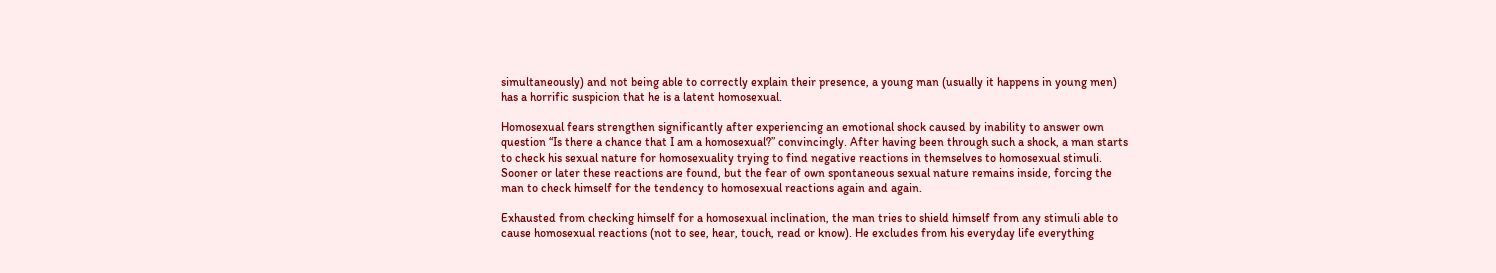simultaneously) and not being able to correctly explain their presence, a young man (usually it happens in young men) has a horrific suspicion that he is a latent homosexual.

Homosexual fears strengthen significantly after experiencing an emotional shock caused by inability to answer own question “Is there a chance that I am a homosexual?” convincingly. After having been through such a shock, a man starts to check his sexual nature for homosexuality trying to find negative reactions in themselves to homosexual stimuli. Sooner or later these reactions are found, but the fear of own spontaneous sexual nature remains inside, forcing the man to check himself for the tendency to homosexual reactions again and again.

Exhausted from checking himself for a homosexual inclination, the man tries to shield himself from any stimuli able to cause homosexual reactions (not to see, hear, touch, read or know). He excludes from his everyday life everything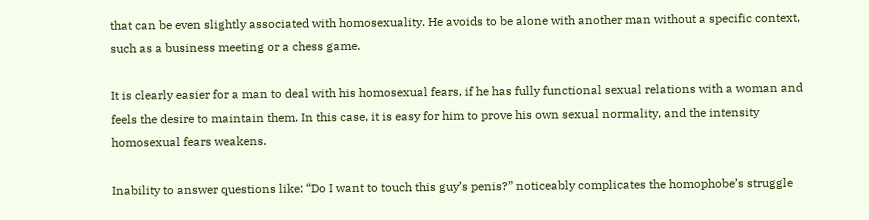that can be even slightly associated with homosexuality. He avoids to be alone with another man without a specific context, such as a business meeting or a chess game.

It is clearly easier for a man to deal with his homosexual fears, if he has fully functional sexual relations with a woman and feels the desire to maintain them. In this case, it is easy for him to prove his own sexual normality, and the intensity homosexual fears weakens.

Inability to answer questions like: “Do I want to touch this guy’s penis?” noticeably complicates the homophobe’s struggle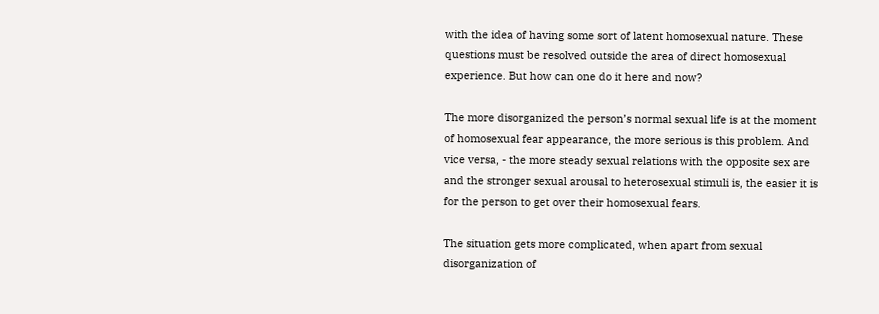with the idea of having some sort of latent homosexual nature. These questions must be resolved outside the area of direct homosexual experience. But how can one do it here and now?

The more disorganized the person’s normal sexual life is at the moment of homosexual fear appearance, the more serious is this problem. And vice versa, - the more steady sexual relations with the opposite sex are and the stronger sexual arousal to heterosexual stimuli is, the easier it is for the person to get over their homosexual fears.

The situation gets more complicated, when apart from sexual disorganization of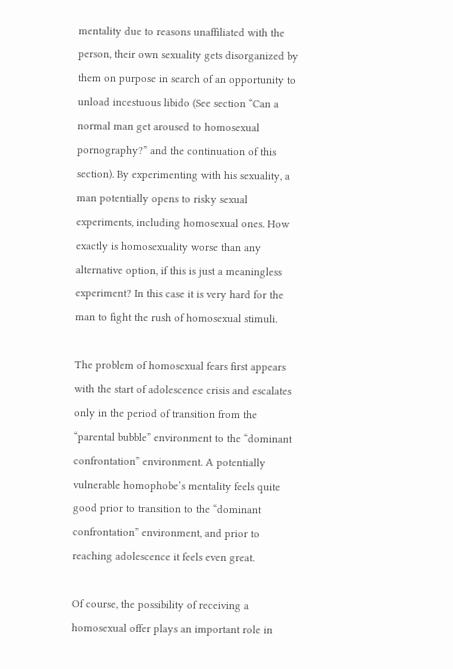mentality due to reasons unaffiliated with the person, their own sexuality gets disorganized by them on purpose in search of an opportunity to unload incestuous libido (See section “Can a normal man get aroused to homosexual pornography?” and the continuation of this section). By experimenting with his sexuality, a man potentially opens to risky sexual experiments, including homosexual ones. How exactly is homosexuality worse than any alternative option, if this is just a meaningless experiment? In this case it is very hard for the man to fight the rush of homosexual stimuli.

The problem of homosexual fears first appears with the start of adolescence crisis and escalates only in the period of transition from the “parental bubble” environment to the “dominant confrontation” environment. A potentially vulnerable homophobe’s mentality feels quite good prior to transition to the “dominant confrontation” environment, and prior to reaching adolescence it feels even great.

Of course, the possibility of receiving a homosexual offer plays an important role in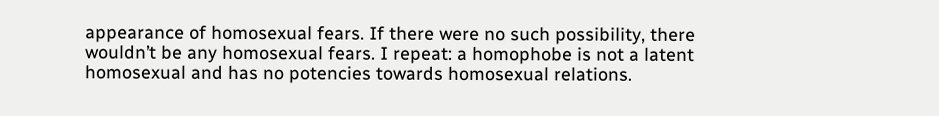appearance of homosexual fears. If there were no such possibility, there wouldn’t be any homosexual fears. I repeat: a homophobe is not a latent homosexual and has no potencies towards homosexual relations.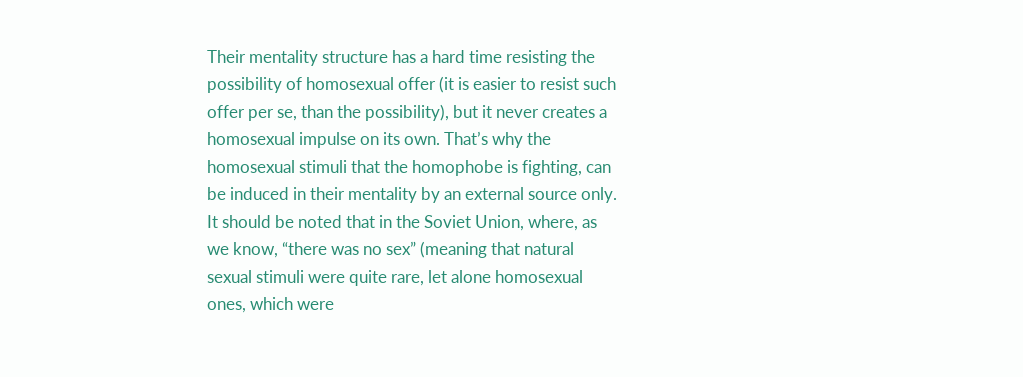Their mentality structure has a hard time resisting the possibility of homosexual offer (it is easier to resist such offer per se, than the possibility), but it never creates a homosexual impulse on its own. That’s why the homosexual stimuli that the homophobe is fighting, can be induced in their mentality by an external source only. It should be noted that in the Soviet Union, where, as we know, “there was no sex” (meaning that natural sexual stimuli were quite rare, let alone homosexual ones, which were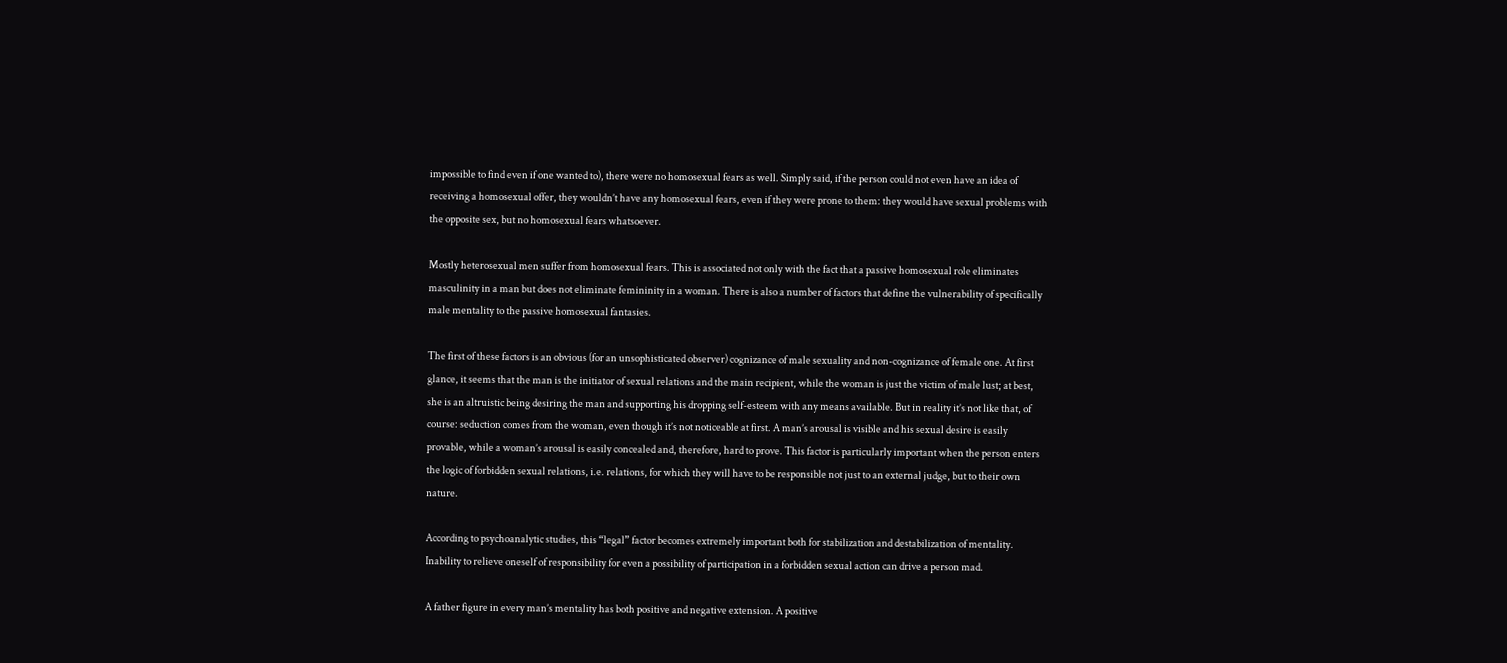impossible to find even if one wanted to), there were no homosexual fears as well. Simply said, if the person could not even have an idea of receiving a homosexual offer, they wouldn’t have any homosexual fears, even if they were prone to them: they would have sexual problems with the opposite sex, but no homosexual fears whatsoever.

Mostly heterosexual men suffer from homosexual fears. This is associated not only with the fact that a passive homosexual role eliminates masculinity in a man but does not eliminate femininity in a woman. There is also a number of factors that define the vulnerability of specifically male mentality to the passive homosexual fantasies.

The first of these factors is an obvious (for an unsophisticated observer) cognizance of male sexuality and non-cognizance of female one. At first glance, it seems that the man is the initiator of sexual relations and the main recipient, while the woman is just the victim of male lust; at best, she is an altruistic being desiring the man and supporting his dropping self-esteem with any means available. But in reality it’s not like that, of course: seduction comes from the woman, even though it’s not noticeable at first. A man’s arousal is visible and his sexual desire is easily provable, while a woman’s arousal is easily concealed and, therefore, hard to prove. This factor is particularly important when the person enters the logic of forbidden sexual relations, i.e. relations, for which they will have to be responsible not just to an external judge, but to their own nature.

According to psychoanalytic studies, this “legal” factor becomes extremely important both for stabilization and destabilization of mentality. Inability to relieve oneself of responsibility for even a possibility of participation in a forbidden sexual action can drive a person mad.

A father figure in every man’s mentality has both positive and negative extension. A positive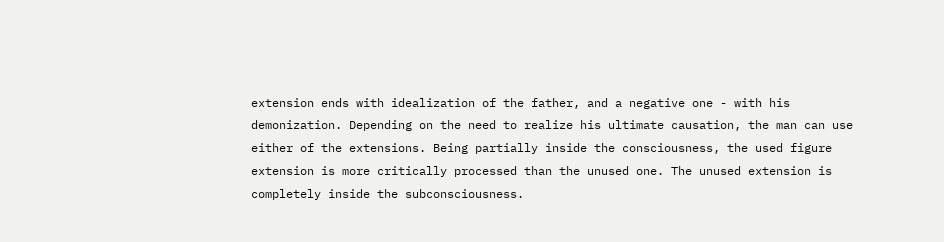extension ends with idealization of the father, and a negative one - with his demonization. Depending on the need to realize his ultimate causation, the man can use either of the extensions. Being partially inside the consciousness, the used figure extension is more critically processed than the unused one. The unused extension is completely inside the subconsciousness.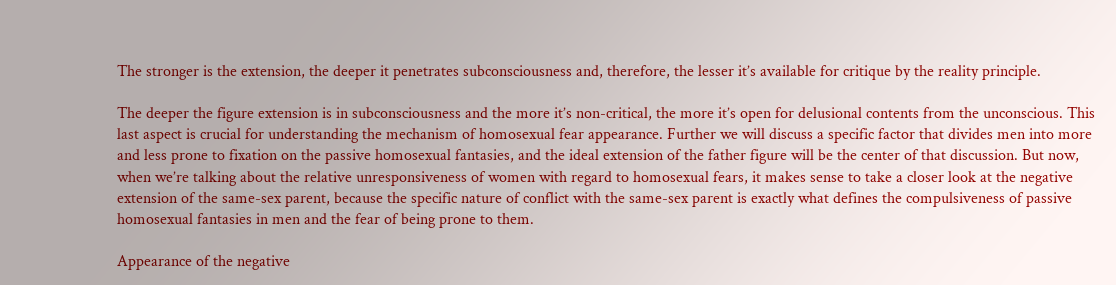The stronger is the extension, the deeper it penetrates subconsciousness and, therefore, the lesser it’s available for critique by the reality principle.

The deeper the figure extension is in subconsciousness and the more it’s non-critical, the more it’s open for delusional contents from the unconscious. This last aspect is crucial for understanding the mechanism of homosexual fear appearance. Further we will discuss a specific factor that divides men into more and less prone to fixation on the passive homosexual fantasies, and the ideal extension of the father figure will be the center of that discussion. But now, when we’re talking about the relative unresponsiveness of women with regard to homosexual fears, it makes sense to take a closer look at the negative extension of the same-sex parent, because the specific nature of conflict with the same-sex parent is exactly what defines the compulsiveness of passive homosexual fantasies in men and the fear of being prone to them.

Appearance of the negative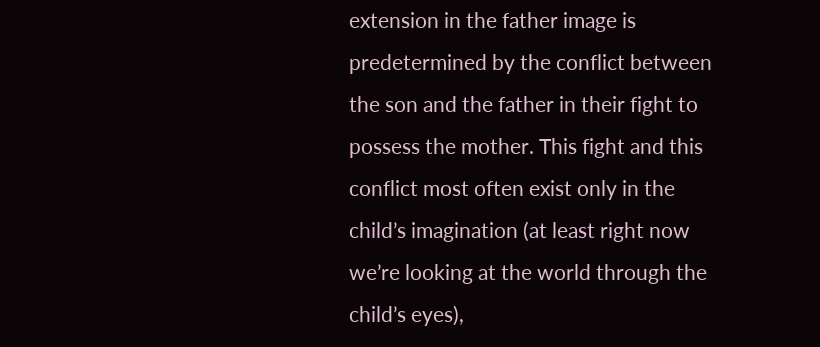extension in the father image is predetermined by the conflict between the son and the father in their fight to possess the mother. This fight and this conflict most often exist only in the child’s imagination (at least right now we’re looking at the world through the child’s eyes),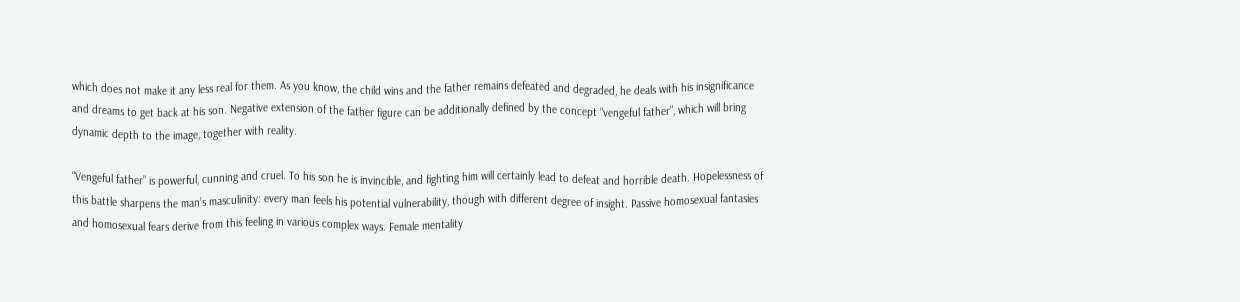which does not make it any less real for them. As you know, the child wins and the father remains defeated and degraded, he deals with his insignificance and dreams to get back at his son. Negative extension of the father figure can be additionally defined by the concept “vengeful father”, which will bring dynamic depth to the image, together with reality.

“Vengeful father” is powerful, cunning and cruel. To his son he is invincible, and fighting him will certainly lead to defeat and horrible death. Hopelessness of this battle sharpens the man’s masculinity: every man feels his potential vulnerability, though with different degree of insight. Passive homosexual fantasies and homosexual fears derive from this feeling in various complex ways. Female mentality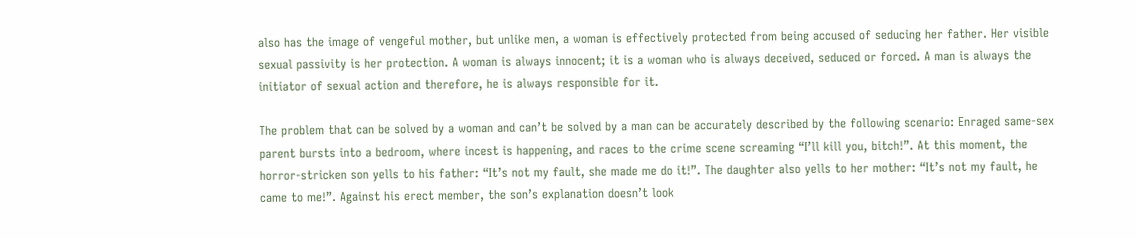also has the image of vengeful mother, but unlike men, a woman is effectively protected from being accused of seducing her father. Her visible sexual passivity is her protection. A woman is always innocent; it is a woman who is always deceived, seduced or forced. A man is always the initiator of sexual action and therefore, he is always responsible for it.

The problem that can be solved by a woman and can’t be solved by a man can be accurately described by the following scenario: Enraged same-sex parent bursts into a bedroom, where incest is happening, and races to the crime scene screaming “I’ll kill you, bitch!”. At this moment, the horror-stricken son yells to his father: “It’s not my fault, she made me do it!”. The daughter also yells to her mother: “It’s not my fault, he came to me!”. Against his erect member, the son’s explanation doesn’t look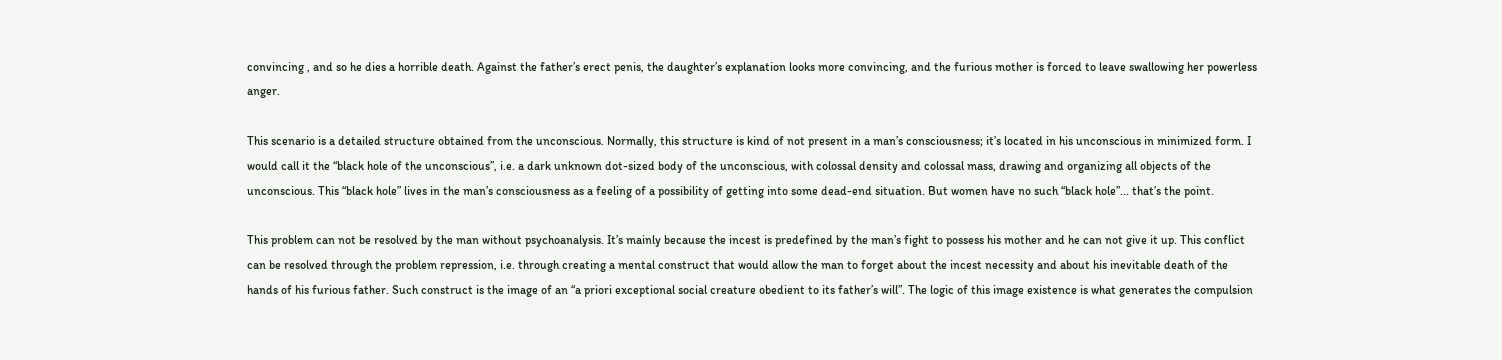convincing , and so he dies a horrible death. Against the father’s erect penis, the daughter’s explanation looks more convincing, and the furious mother is forced to leave swallowing her powerless anger.

This scenario is a detailed structure obtained from the unconscious. Normally, this structure is kind of not present in a man’s consciousness; it’s located in his unconscious in minimized form. I would call it the “black hole of the unconscious”, i.e. a dark unknown dot-sized body of the unconscious, with colossal density and colossal mass, drawing and organizing all objects of the unconscious. This “black hole” lives in the man’s consciousness as a feeling of a possibility of getting into some dead-end situation. But women have no such “black hole”... that’s the point.

This problem can not be resolved by the man without psychoanalysis. It’s mainly because the incest is predefined by the man’s fight to possess his mother and he can not give it up. This conflict can be resolved through the problem repression, i.e. through creating a mental construct that would allow the man to forget about the incest necessity and about his inevitable death of the hands of his furious father. Such construct is the image of an “a priori exceptional social creature obedient to its father’s will”. The logic of this image existence is what generates the compulsion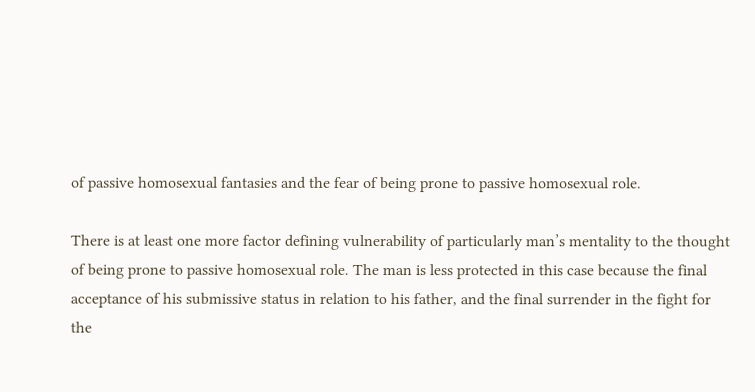of passive homosexual fantasies and the fear of being prone to passive homosexual role.

There is at least one more factor defining vulnerability of particularly man’s mentality to the thought of being prone to passive homosexual role. The man is less protected in this case because the final acceptance of his submissive status in relation to his father, and the final surrender in the fight for the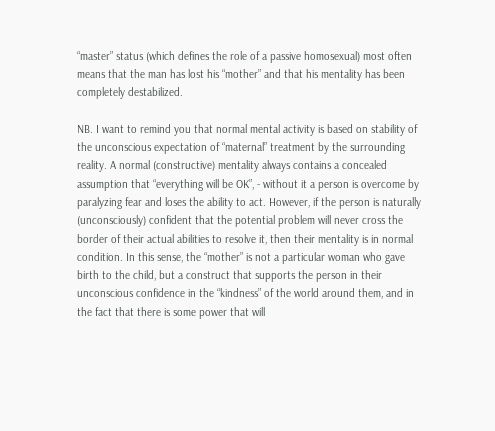“master” status (which defines the role of a passive homosexual) most often means that the man has lost his “mother” and that his mentality has been completely destabilized.

NB. I want to remind you that normal mental activity is based on stability of the unconscious expectation of “maternal” treatment by the surrounding reality. A normal (constructive) mentality always contains a concealed assumption that “everything will be OK”, - without it a person is overcome by paralyzing fear and loses the ability to act. However, if the person is naturally (unconsciously) confident that the potential problem will never cross the border of their actual abilities to resolve it, then their mentality is in normal condition. In this sense, the “mother” is not a particular woman who gave birth to the child, but a construct that supports the person in their unconscious confidence in the “kindness” of the world around them, and in the fact that there is some power that will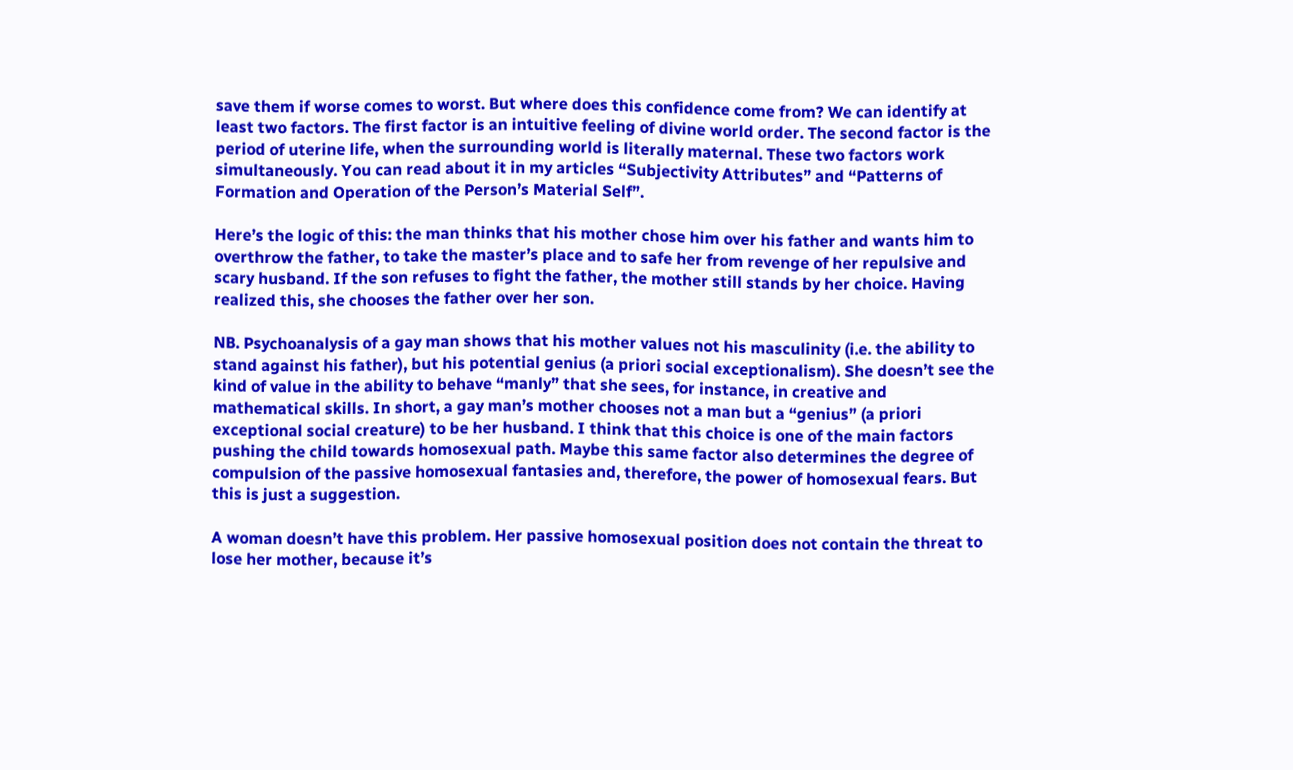save them if worse comes to worst. But where does this confidence come from? We can identify at least two factors. The first factor is an intuitive feeling of divine world order. The second factor is the period of uterine life, when the surrounding world is literally maternal. These two factors work simultaneously. You can read about it in my articles “Subjectivity Attributes” and “Patterns of Formation and Operation of the Person’s Material Self”.

Here’s the logic of this: the man thinks that his mother chose him over his father and wants him to overthrow the father, to take the master’s place and to safe her from revenge of her repulsive and scary husband. If the son refuses to fight the father, the mother still stands by her choice. Having realized this, she chooses the father over her son.

NB. Psychoanalysis of a gay man shows that his mother values not his masculinity (i.e. the ability to stand against his father), but his potential genius (a priori social exceptionalism). She doesn’t see the kind of value in the ability to behave “manly” that she sees, for instance, in creative and mathematical skills. In short, a gay man’s mother chooses not a man but a “genius” (a priori exceptional social creature) to be her husband. I think that this choice is one of the main factors pushing the child towards homosexual path. Maybe this same factor also determines the degree of compulsion of the passive homosexual fantasies and, therefore, the power of homosexual fears. But this is just a suggestion.

A woman doesn’t have this problem. Her passive homosexual position does not contain the threat to lose her mother, because it’s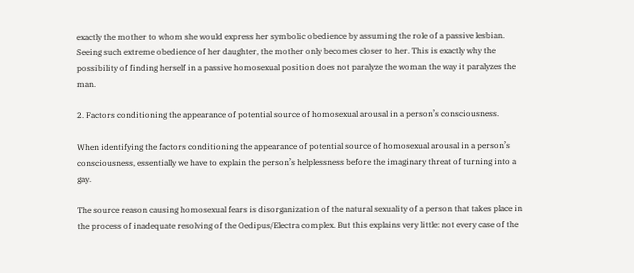exactly the mother to whom she would express her symbolic obedience by assuming the role of a passive lesbian. Seeing such extreme obedience of her daughter, the mother only becomes closer to her. This is exactly why the possibility of finding herself in a passive homosexual position does not paralyze the woman the way it paralyzes the man.

2. Factors conditioning the appearance of potential source of homosexual arousal in a person’s consciousness.

When identifying the factors conditioning the appearance of potential source of homosexual arousal in a person’s consciousness, essentially we have to explain the person’s helplessness before the imaginary threat of turning into a gay.

The source reason causing homosexual fears is disorganization of the natural sexuality of a person that takes place in the process of inadequate resolving of the Oedipus/Electra complex. But this explains very little: not every case of the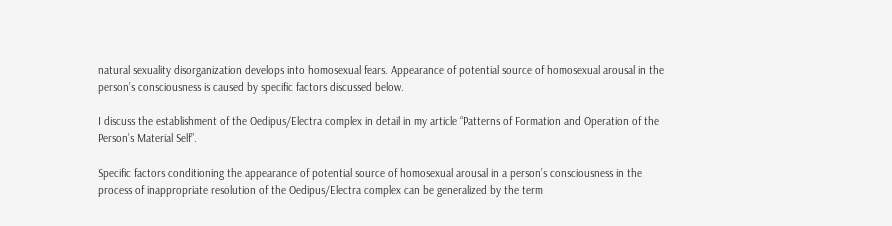natural sexuality disorganization develops into homosexual fears. Appearance of potential source of homosexual arousal in the person’s consciousness is caused by specific factors discussed below.

I discuss the establishment of the Oedipus/Electra complex in detail in my article “Patterns of Formation and Operation of the Person’s Material Self”.

Specific factors conditioning the appearance of potential source of homosexual arousal in a person’s consciousness in the process of inappropriate resolution of the Oedipus/Electra complex can be generalized by the term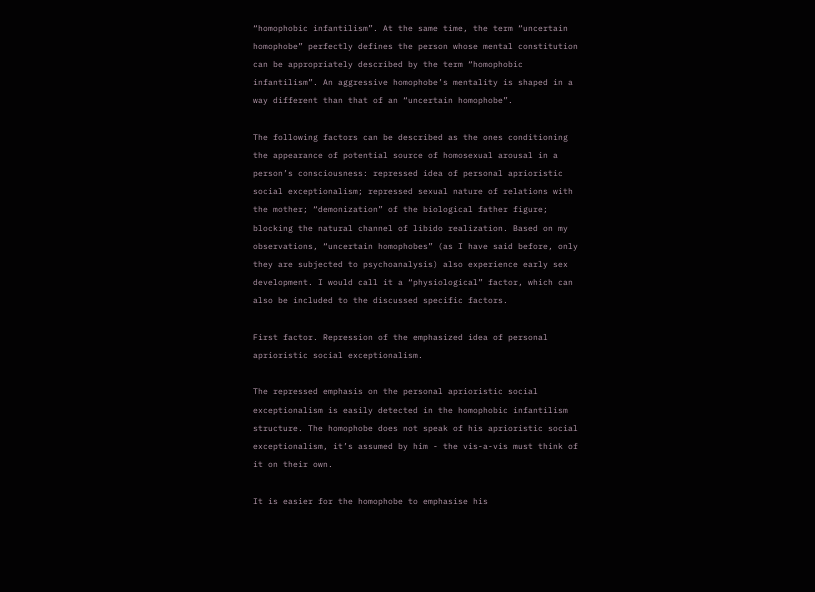“homophobic infantilism”. At the same time, the term “uncertain homophobe” perfectly defines the person whose mental constitution can be appropriately described by the term “homophobic infantilism”. An aggressive homophobe’s mentality is shaped in a way different than that of an “uncertain homophobe”.

The following factors can be described as the ones conditioning the appearance of potential source of homosexual arousal in a person’s consciousness: repressed idea of personal aprioristic social exceptionalism; repressed sexual nature of relations with the mother; “demonization” of the biological father figure; blocking the natural channel of libido realization. Based on my observations, “uncertain homophobes” (as I have said before, only they are subjected to psychoanalysis) also experience early sex development. I would call it a “physiological” factor, which can also be included to the discussed specific factors.

First factor. Repression of the emphasized idea of personal aprioristic social exceptionalism.

The repressed emphasis on the personal aprioristic social exceptionalism is easily detected in the homophobic infantilism structure. The homophobe does not speak of his aprioristic social exceptionalism, it’s assumed by him - the vis-a-vis must think of it on their own.

It is easier for the homophobe to emphasise his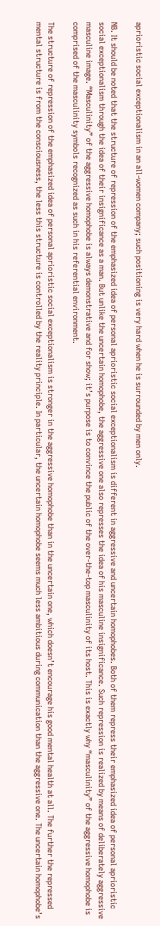aprioristic social exceptionalism in an all-women company; such positioning is very hard when he is surrounded by men only.

NB. It should be noted that the structure of repression of the emphasized idea of personal aprioristic social exceptionalism is different in aggressive and uncertain homophobes. Both of them repress their emphasized idea of personal aprioristic social exceptionalism through the idea of their insignificance as a man. But unlike the uncertain homophobe, the aggressive one also represses the idea of his masculine insignificance. Such repression is realized by means of deliberately aggressive masculine image. “Masculinity” of the aggressive homophobe is always demonstrative and for show; it’s purpose is to convince the public of the over-the-top masculinity of its host. This is exactly why “masculinity” of the aggressive homophobe is comprised of the masculinity symbols recognized as such in his referential environment.

The structure of repression of the emphasized idea of personal aprioristic social exceptionalism is stronger in the aggressive homophobe than in the uncertain one, which doesn’t encourage his good mental health at all. The further the repressed mental structure is from the consciousness, the less this structure is controlled by the reality principle. In particular, the uncertain homophobe seems much less ambitious during communication than the aggressive one. The uncertain homophobe’s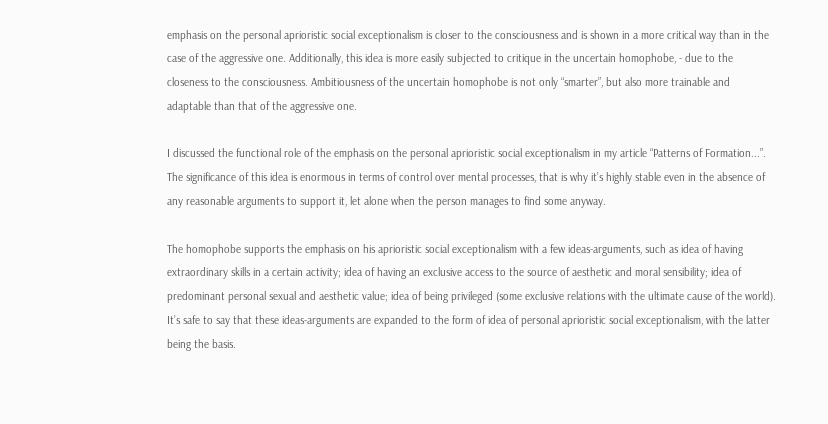emphasis on the personal aprioristic social exceptionalism is closer to the consciousness and is shown in a more critical way than in the case of the aggressive one. Additionally, this idea is more easily subjected to critique in the uncertain homophobe, - due to the closeness to the consciousness. Ambitiousness of the uncertain homophobe is not only “smarter”, but also more trainable and adaptable than that of the aggressive one.

I discussed the functional role of the emphasis on the personal aprioristic social exceptionalism in my article “Patterns of Formation...”. The significance of this idea is enormous in terms of control over mental processes, that is why it’s highly stable even in the absence of any reasonable arguments to support it, let alone when the person manages to find some anyway.

The homophobe supports the emphasis on his aprioristic social exceptionalism with a few ideas-arguments, such as idea of having extraordinary skills in a certain activity; idea of having an exclusive access to the source of aesthetic and moral sensibility; idea of predominant personal sexual and aesthetic value; idea of being privileged (some exclusive relations with the ultimate cause of the world). It’s safe to say that these ideas-arguments are expanded to the form of idea of personal aprioristic social exceptionalism, with the latter being the basis.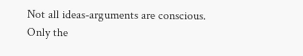Not all ideas-arguments are conscious. Only the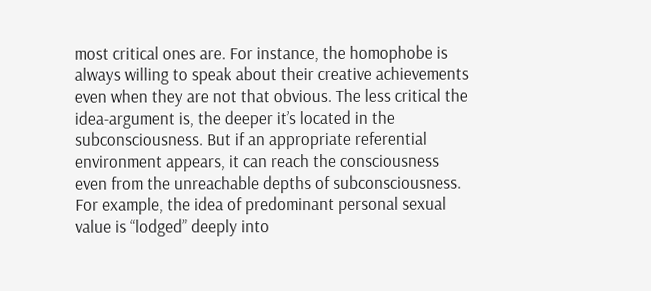most critical ones are. For instance, the homophobe is always willing to speak about their creative achievements even when they are not that obvious. The less critical the idea-argument is, the deeper it’s located in the subconsciousness. But if an appropriate referential environment appears, it can reach the consciousness even from the unreachable depths of subconsciousness. For example, the idea of predominant personal sexual value is “lodged” deeply into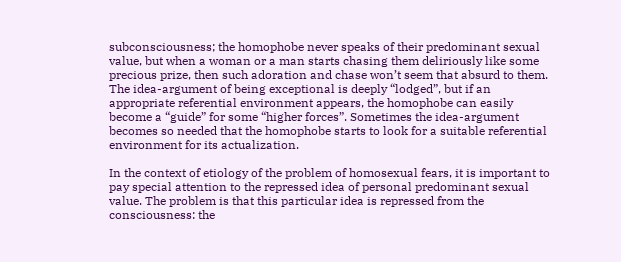subconsciousness; the homophobe never speaks of their predominant sexual value, but when a woman or a man starts chasing them deliriously like some precious prize, then such adoration and chase won’t seem that absurd to them. The idea-argument of being exceptional is deeply “lodged”, but if an appropriate referential environment appears, the homophobe can easily become a “guide” for some “higher forces”. Sometimes the idea-argument becomes so needed that the homophobe starts to look for a suitable referential environment for its actualization.

In the context of etiology of the problem of homosexual fears, it is important to pay special attention to the repressed idea of personal predominant sexual value. The problem is that this particular idea is repressed from the consciousness: the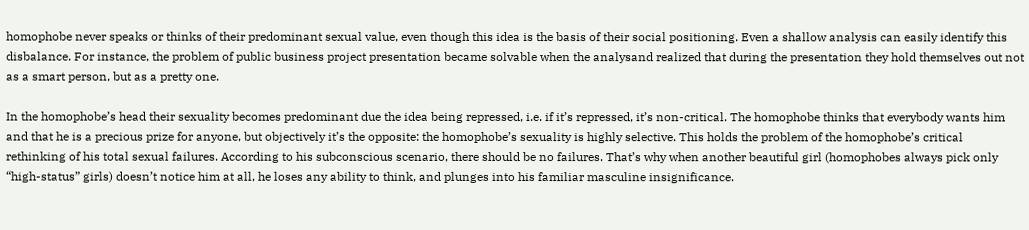homophobe never speaks or thinks of their predominant sexual value, even though this idea is the basis of their social positioning. Even a shallow analysis can easily identify this disbalance. For instance, the problem of public business project presentation became solvable when the analysand realized that during the presentation they hold themselves out not as a smart person, but as a pretty one.

In the homophobe’s head their sexuality becomes predominant due the idea being repressed, i.e. if it’s repressed, it’s non-critical. The homophobe thinks that everybody wants him and that he is a precious prize for anyone, but objectively it’s the opposite: the homophobe’s sexuality is highly selective. This holds the problem of the homophobe’s critical rethinking of his total sexual failures. According to his subconscious scenario, there should be no failures. That’s why when another beautiful girl (homophobes always pick only “high-status” girls) doesn’t notice him at all, he loses any ability to think, and plunges into his familiar masculine insignificance.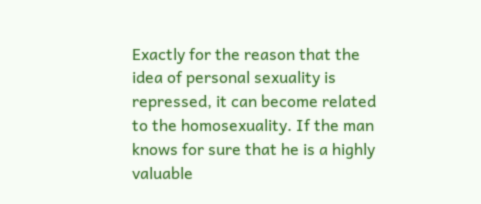Exactly for the reason that the idea of personal sexuality is repressed, it can become related to the homosexuality. If the man knows for sure that he is a highly valuable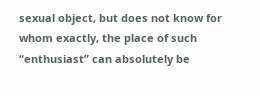sexual object, but does not know for whom exactly, the place of such “enthusiast” can absolutely be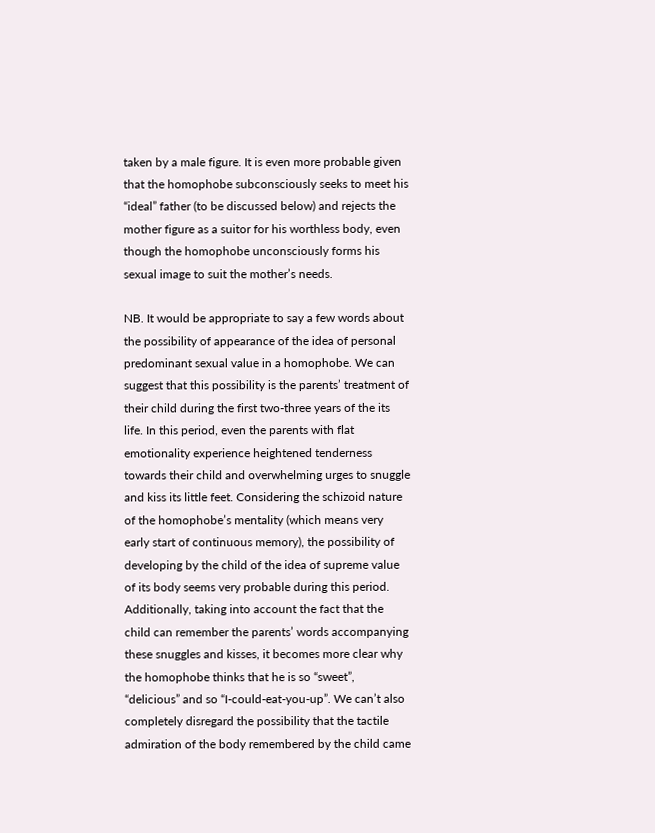taken by a male figure. It is even more probable given that the homophobe subconsciously seeks to meet his “ideal” father (to be discussed below) and rejects the mother figure as a suitor for his worthless body, even though the homophobe unconsciously forms his sexual image to suit the mother’s needs.

NB. It would be appropriate to say a few words about the possibility of appearance of the idea of personal predominant sexual value in a homophobe. We can suggest that this possibility is the parents’ treatment of their child during the first two-three years of the its life. In this period, even the parents with flat emotionality experience heightened tenderness towards their child and overwhelming urges to snuggle and kiss its little feet. Considering the schizoid nature of the homophobe’s mentality (which means very early start of continuous memory), the possibility of developing by the child of the idea of supreme value of its body seems very probable during this period. Additionally, taking into account the fact that the child can remember the parents’ words accompanying these snuggles and kisses, it becomes more clear why the homophobe thinks that he is so “sweet”, “delicious” and so “I-could-eat-you-up”. We can’t also completely disregard the possibility that the tactile admiration of the body remembered by the child came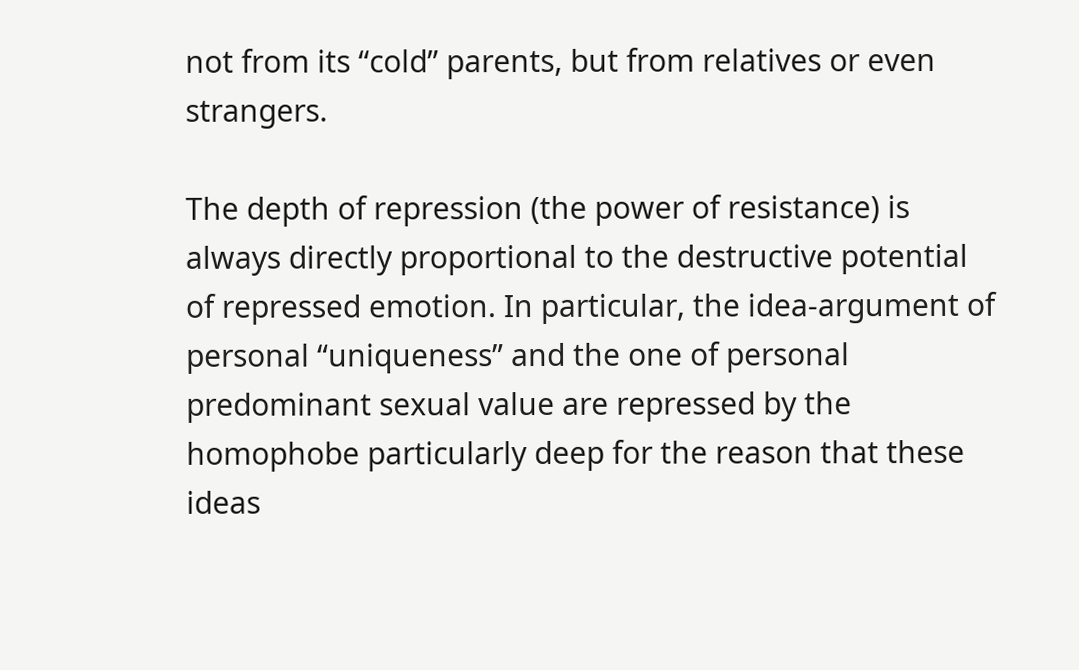not from its “cold” parents, but from relatives or even strangers.

The depth of repression (the power of resistance) is always directly proportional to the destructive potential of repressed emotion. In particular, the idea-argument of personal “uniqueness” and the one of personal predominant sexual value are repressed by the homophobe particularly deep for the reason that these ideas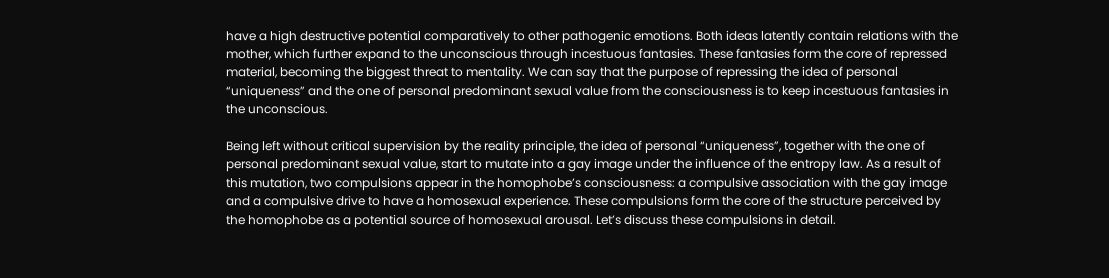have a high destructive potential comparatively to other pathogenic emotions. Both ideas latently contain relations with the mother, which further expand to the unconscious through incestuous fantasies. These fantasies form the core of repressed material, becoming the biggest threat to mentality. We can say that the purpose of repressing the idea of personal “uniqueness” and the one of personal predominant sexual value from the consciousness is to keep incestuous fantasies in the unconscious.

Being left without critical supervision by the reality principle, the idea of personal “uniqueness”, together with the one of personal predominant sexual value, start to mutate into a gay image under the influence of the entropy law. As a result of this mutation, two compulsions appear in the homophobe’s consciousness: a compulsive association with the gay image and a compulsive drive to have a homosexual experience. These compulsions form the core of the structure perceived by the homophobe as a potential source of homosexual arousal. Let’s discuss these compulsions in detail.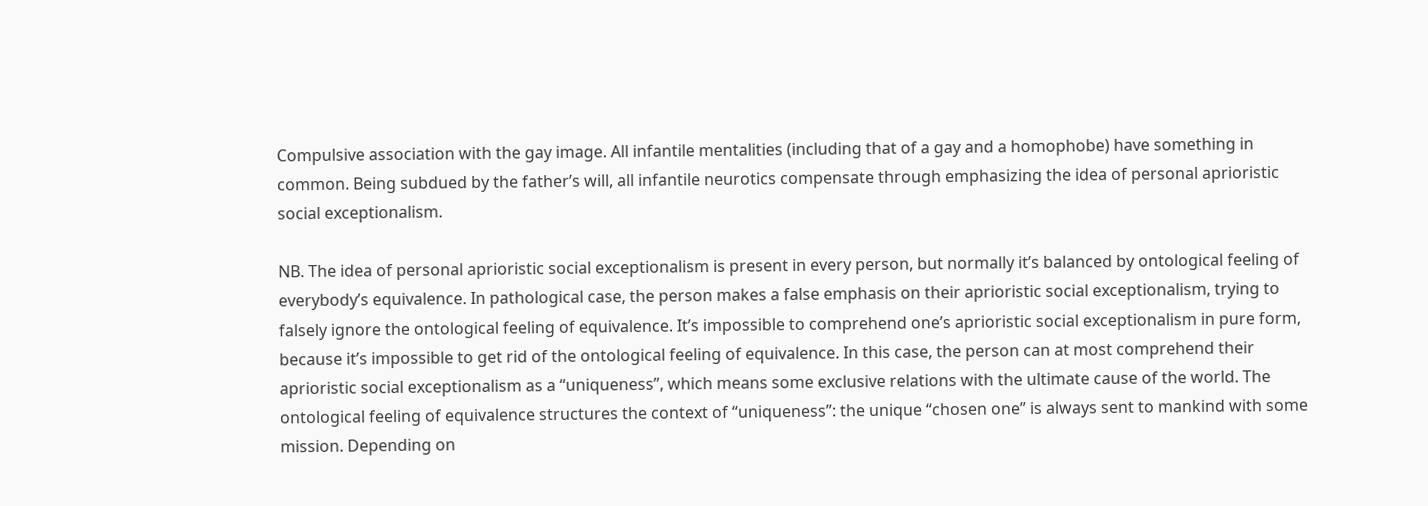Compulsive association with the gay image. All infantile mentalities (including that of a gay and a homophobe) have something in common. Being subdued by the father’s will, all infantile neurotics compensate through emphasizing the idea of personal aprioristic social exceptionalism.

NB. The idea of personal aprioristic social exceptionalism is present in every person, but normally it’s balanced by ontological feeling of everybody’s equivalence. In pathological case, the person makes a false emphasis on their aprioristic social exceptionalism, trying to falsely ignore the ontological feeling of equivalence. It’s impossible to comprehend one’s aprioristic social exceptionalism in pure form, because it’s impossible to get rid of the ontological feeling of equivalence. In this case, the person can at most comprehend their aprioristic social exceptionalism as a “uniqueness”, which means some exclusive relations with the ultimate cause of the world. The ontological feeling of equivalence structures the context of “uniqueness”: the unique “chosen one” is always sent to mankind with some mission. Depending on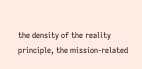the density of the reality principle, the mission-related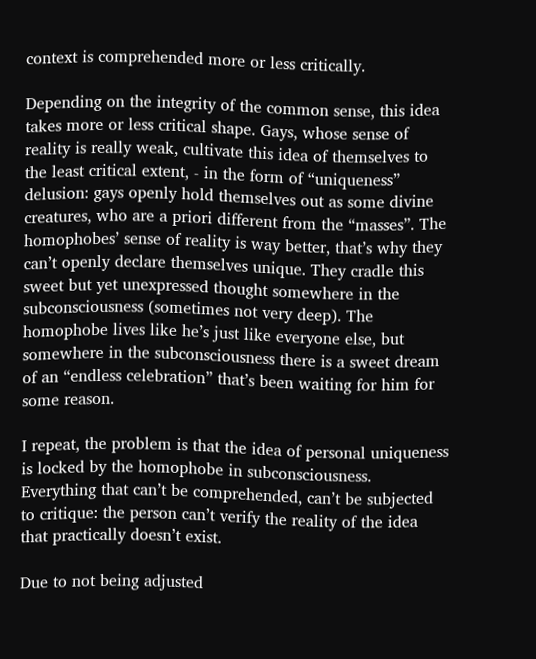context is comprehended more or less critically.

Depending on the integrity of the common sense, this idea takes more or less critical shape. Gays, whose sense of reality is really weak, cultivate this idea of themselves to the least critical extent, - in the form of “uniqueness” delusion: gays openly hold themselves out as some divine creatures, who are a priori different from the “masses”. The homophobes’ sense of reality is way better, that’s why they can’t openly declare themselves unique. They cradle this sweet but yet unexpressed thought somewhere in the subconsciousness (sometimes not very deep). The homophobe lives like he’s just like everyone else, but somewhere in the subconsciousness there is a sweet dream of an “endless celebration” that’s been waiting for him for some reason.

I repeat, the problem is that the idea of personal uniqueness is locked by the homophobe in subconsciousness. Everything that can’t be comprehended, can’t be subjected to critique: the person can’t verify the reality of the idea that practically doesn’t exist.

Due to not being adjusted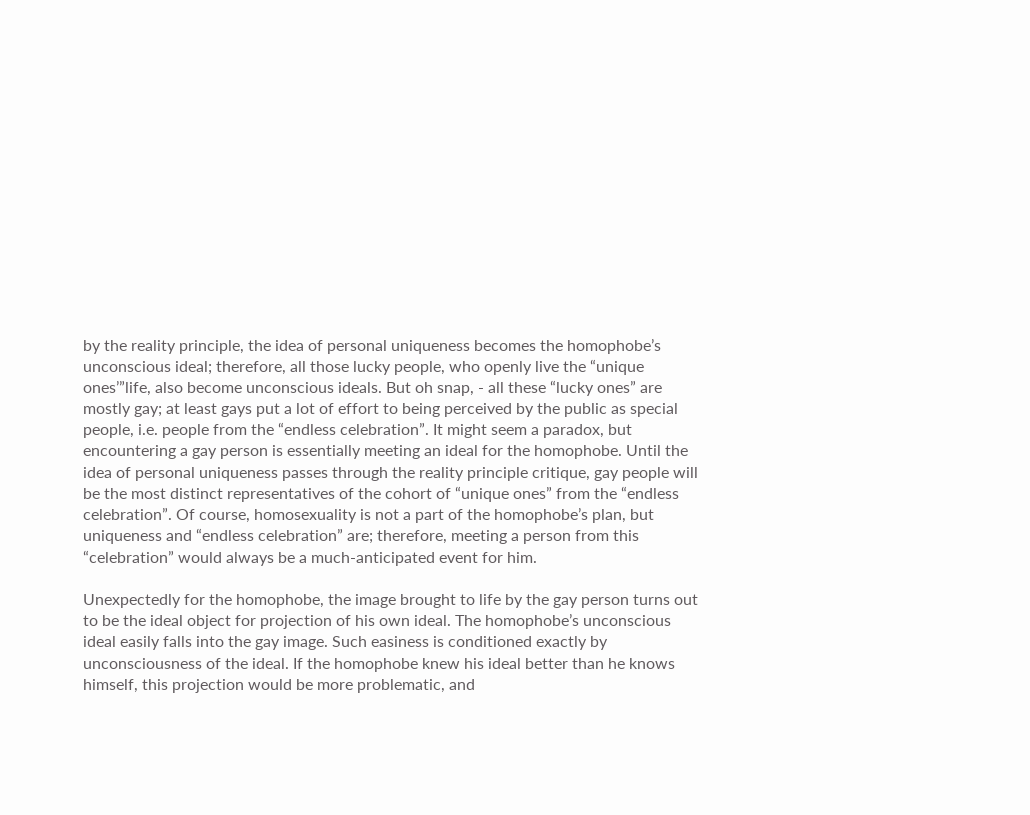by the reality principle, the idea of personal uniqueness becomes the homophobe’s unconscious ideal; therefore, all those lucky people, who openly live the “unique ones’”life, also become unconscious ideals. But oh snap, - all these “lucky ones” are mostly gay; at least gays put a lot of effort to being perceived by the public as special people, i.e. people from the “endless celebration”. It might seem a paradox, but encountering a gay person is essentially meeting an ideal for the homophobe. Until the idea of personal uniqueness passes through the reality principle critique, gay people will be the most distinct representatives of the cohort of “unique ones” from the “endless celebration”. Of course, homosexuality is not a part of the homophobe’s plan, but uniqueness and “endless celebration” are; therefore, meeting a person from this “celebration” would always be a much-anticipated event for him.

Unexpectedly for the homophobe, the image brought to life by the gay person turns out to be the ideal object for projection of his own ideal. The homophobe’s unconscious ideal easily falls into the gay image. Such easiness is conditioned exactly by unconsciousness of the ideal. If the homophobe knew his ideal better than he knows himself, this projection would be more problematic, and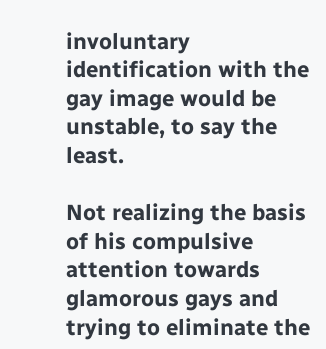involuntary identification with the gay image would be unstable, to say the least.

Not realizing the basis of his compulsive attention towards glamorous gays and trying to eliminate the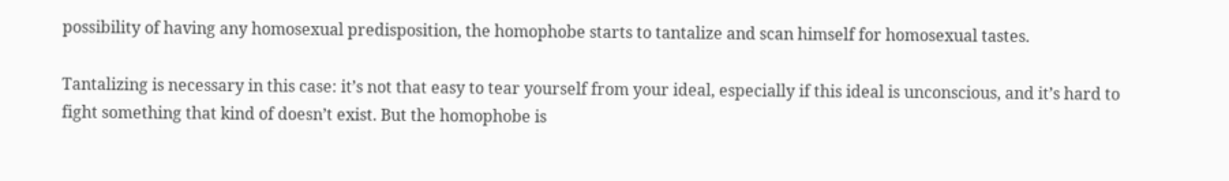possibility of having any homosexual predisposition, the homophobe starts to tantalize and scan himself for homosexual tastes.

Tantalizing is necessary in this case: it’s not that easy to tear yourself from your ideal, especially if this ideal is unconscious, and it’s hard to fight something that kind of doesn’t exist. But the homophobe is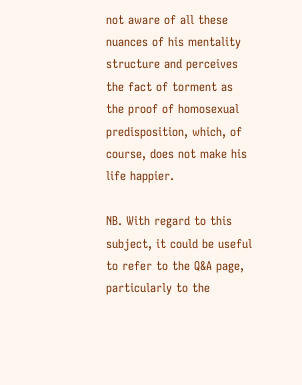not aware of all these nuances of his mentality structure and perceives the fact of torment as the proof of homosexual predisposition, which, of course, does not make his life happier.

NB. With regard to this subject, it could be useful to refer to the Q&A page, particularly to the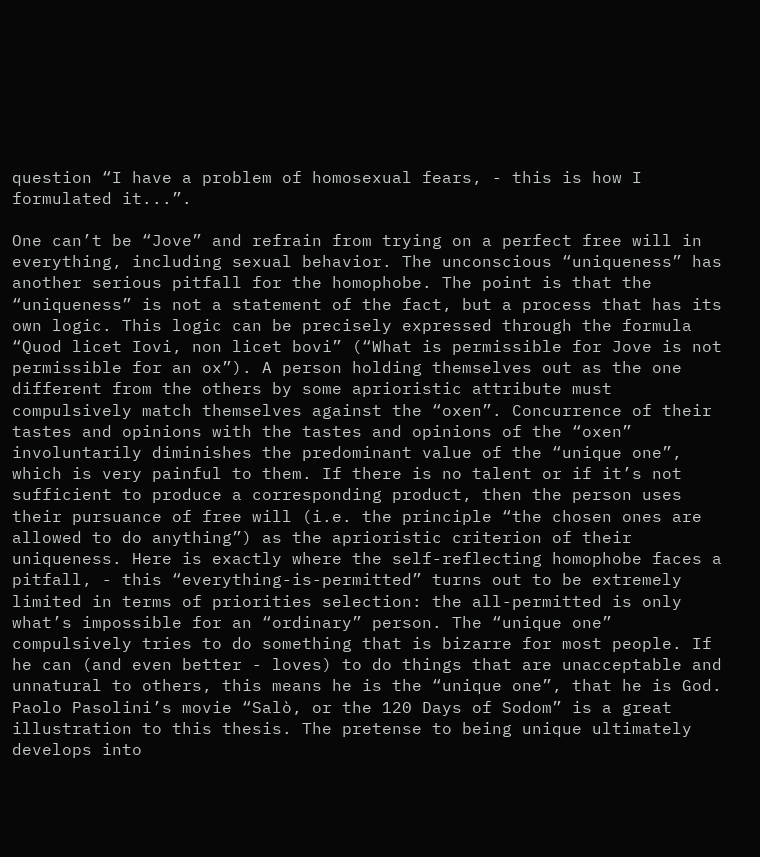question “I have a problem of homosexual fears, - this is how I formulated it...”.

One can’t be “Jove” and refrain from trying on a perfect free will in everything, including sexual behavior. The unconscious “uniqueness” has another serious pitfall for the homophobe. The point is that the “uniqueness” is not a statement of the fact, but a process that has its own logic. This logic can be precisely expressed through the formula “Quod licet Iovi, non licet bovi” (“What is permissible for Jove is not permissible for an ox”). A person holding themselves out as the one different from the others by some aprioristic attribute must compulsively match themselves against the “oxen”. Concurrence of their tastes and opinions with the tastes and opinions of the “oxen” involuntarily diminishes the predominant value of the “unique one”, which is very painful to them. If there is no talent or if it’s not sufficient to produce a corresponding product, then the person uses their pursuance of free will (i.e. the principle “the chosen ones are allowed to do anything”) as the aprioristic criterion of their uniqueness. Here is exactly where the self-reflecting homophobe faces a pitfall, - this “everything-is-permitted” turns out to be extremely limited in terms of priorities selection: the all-permitted is only what’s impossible for an “ordinary” person. The “unique one” compulsively tries to do something that is bizarre for most people. If he can (and even better - loves) to do things that are unacceptable and unnatural to others, this means he is the “unique one”, that he is God. Paolo Pasolini’s movie “Salò, or the 120 Days of Sodom” is a great illustration to this thesis. The pretense to being unique ultimately develops into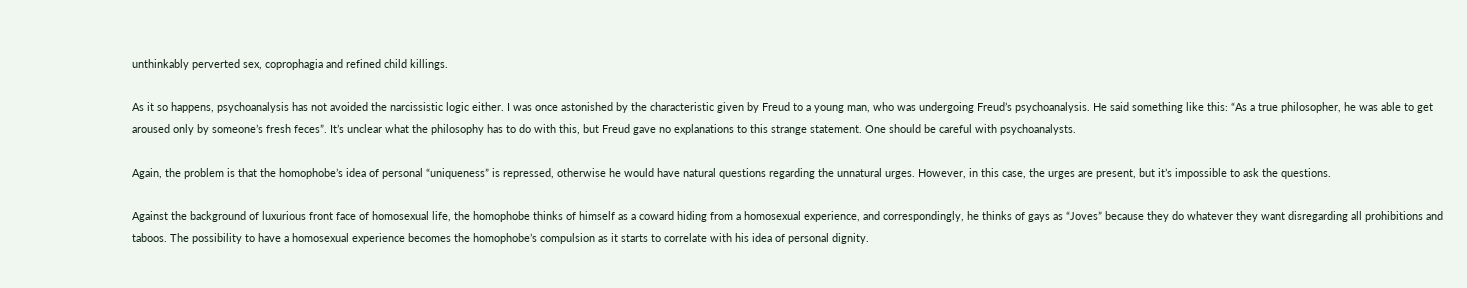unthinkably perverted sex, coprophagia and refined child killings.

As it so happens, psychoanalysis has not avoided the narcissistic logic either. I was once astonished by the characteristic given by Freud to a young man, who was undergoing Freud’s psychoanalysis. He said something like this: “As a true philosopher, he was able to get aroused only by someone’s fresh feces”. It’s unclear what the philosophy has to do with this, but Freud gave no explanations to this strange statement. One should be careful with psychoanalysts.

Again, the problem is that the homophobe’s idea of personal “uniqueness” is repressed, otherwise he would have natural questions regarding the unnatural urges. However, in this case, the urges are present, but it’s impossible to ask the questions.

Against the background of luxurious front face of homosexual life, the homophobe thinks of himself as a coward hiding from a homosexual experience, and correspondingly, he thinks of gays as “Joves” because they do whatever they want disregarding all prohibitions and taboos. The possibility to have a homosexual experience becomes the homophobe’s compulsion as it starts to correlate with his idea of personal dignity.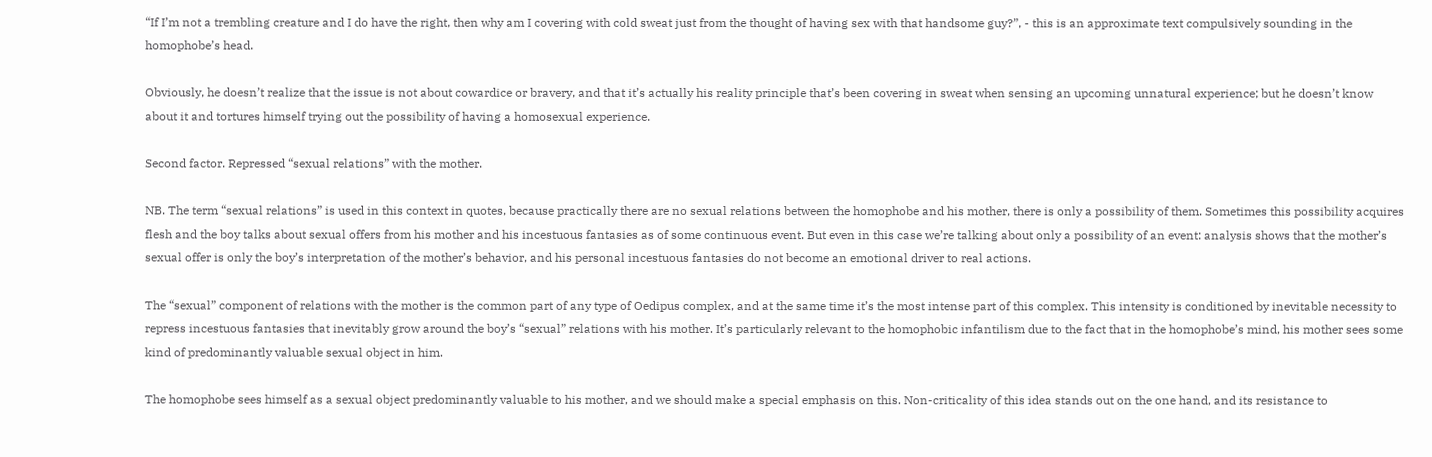“If I’m not a trembling creature and I do have the right, then why am I covering with cold sweat just from the thought of having sex with that handsome guy?”, - this is an approximate text compulsively sounding in the homophobe’s head.

Obviously, he doesn’t realize that the issue is not about cowardice or bravery, and that it’s actually his reality principle that’s been covering in sweat when sensing an upcoming unnatural experience; but he doesn’t know about it and tortures himself trying out the possibility of having a homosexual experience.

Second factor. Repressed “sexual relations” with the mother.

NB. The term “sexual relations” is used in this context in quotes, because practically there are no sexual relations between the homophobe and his mother, there is only a possibility of them. Sometimes this possibility acquires flesh and the boy talks about sexual offers from his mother and his incestuous fantasies as of some continuous event. But even in this case we’re talking about only a possibility of an event: analysis shows that the mother’s sexual offer is only the boy’s interpretation of the mother’s behavior, and his personal incestuous fantasies do not become an emotional driver to real actions.

The “sexual” component of relations with the mother is the common part of any type of Oedipus complex, and at the same time it’s the most intense part of this complex. This intensity is conditioned by inevitable necessity to repress incestuous fantasies that inevitably grow around the boy’s “sexual” relations with his mother. It’s particularly relevant to the homophobic infantilism due to the fact that in the homophobe’s mind, his mother sees some kind of predominantly valuable sexual object in him.

The homophobe sees himself as a sexual object predominantly valuable to his mother, and we should make a special emphasis on this. Non-criticality of this idea stands out on the one hand, and its resistance to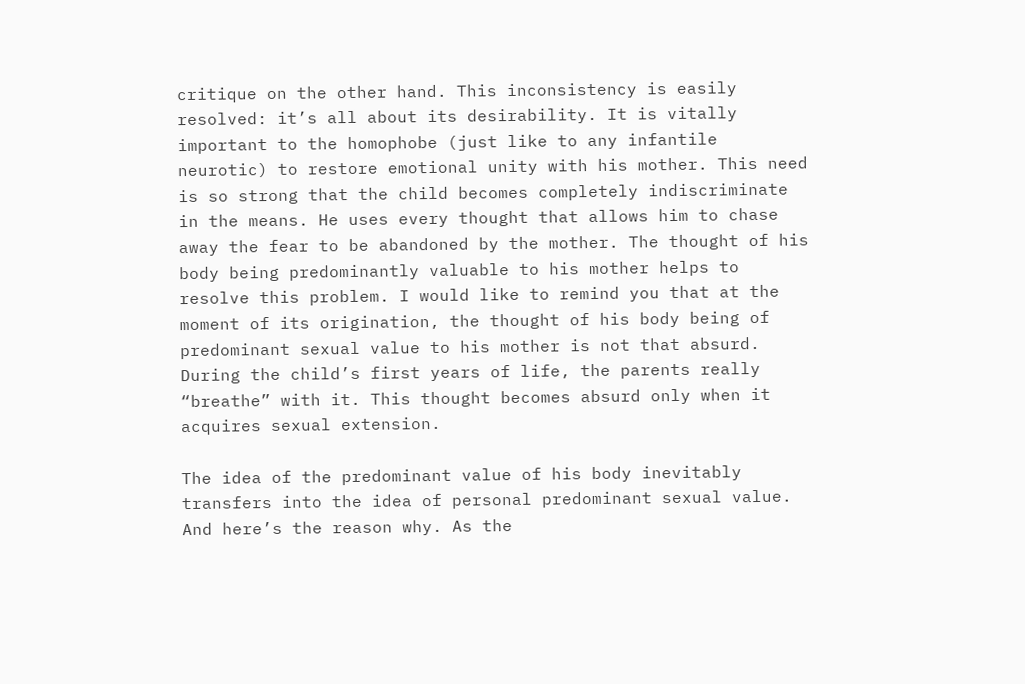critique on the other hand. This inconsistency is easily resolved: it’s all about its desirability. It is vitally important to the homophobe (just like to any infantile neurotic) to restore emotional unity with his mother. This need is so strong that the child becomes completely indiscriminate in the means. He uses every thought that allows him to chase away the fear to be abandoned by the mother. The thought of his body being predominantly valuable to his mother helps to resolve this problem. I would like to remind you that at the moment of its origination, the thought of his body being of predominant sexual value to his mother is not that absurd. During the child’s first years of life, the parents really “breathe” with it. This thought becomes absurd only when it acquires sexual extension.

The idea of the predominant value of his body inevitably transfers into the idea of personal predominant sexual value. And here’s the reason why. As the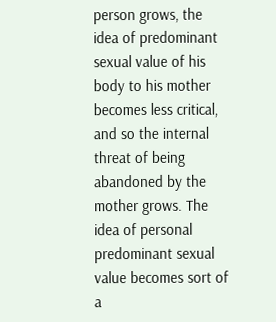person grows, the idea of predominant sexual value of his body to his mother becomes less critical, and so the internal threat of being abandoned by the mother grows. The idea of personal predominant sexual value becomes sort of a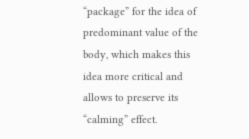“package” for the idea of predominant value of the body, which makes this idea more critical and allows to preserve its “calming” effect.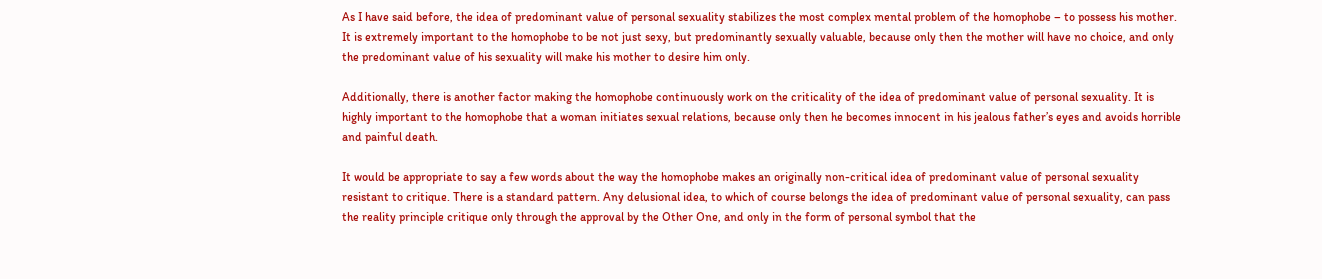As I have said before, the idea of predominant value of personal sexuality stabilizes the most complex mental problem of the homophobe – to possess his mother. It is extremely important to the homophobe to be not just sexy, but predominantly sexually valuable, because only then the mother will have no choice, and only the predominant value of his sexuality will make his mother to desire him only.

Additionally, there is another factor making the homophobe continuously work on the criticality of the idea of predominant value of personal sexuality. It is highly important to the homophobe that a woman initiates sexual relations, because only then he becomes innocent in his jealous father’s eyes and avoids horrible and painful death.

It would be appropriate to say a few words about the way the homophobe makes an originally non-critical idea of predominant value of personal sexuality resistant to critique. There is a standard pattern. Any delusional idea, to which of course belongs the idea of predominant value of personal sexuality, can pass the reality principle critique only through the approval by the Other One, and only in the form of personal symbol that the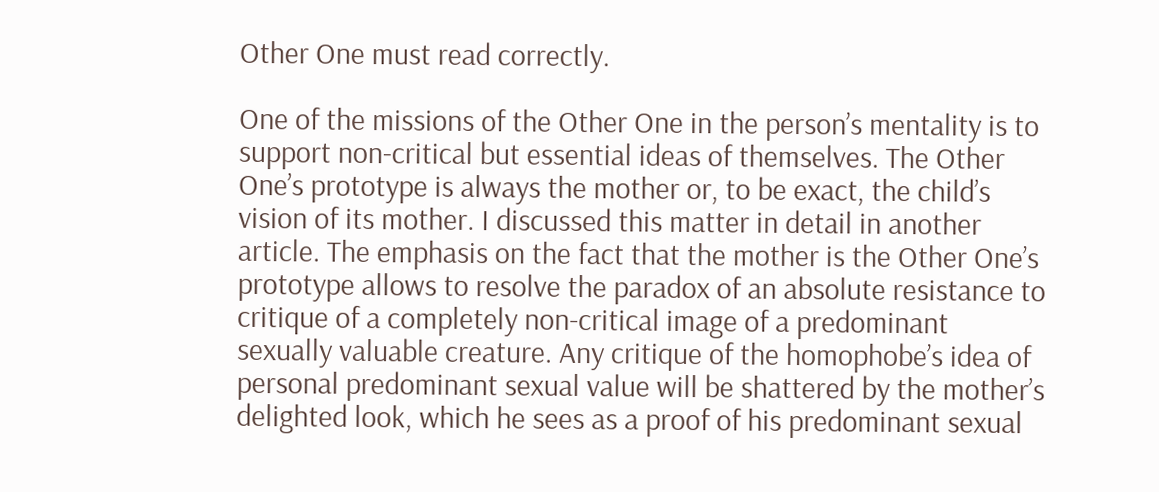Other One must read correctly.

One of the missions of the Other One in the person’s mentality is to support non-critical but essential ideas of themselves. The Other One’s prototype is always the mother or, to be exact, the child’s vision of its mother. I discussed this matter in detail in another article. The emphasis on the fact that the mother is the Other One’s prototype allows to resolve the paradox of an absolute resistance to critique of a completely non-critical image of a predominant sexually valuable creature. Any critique of the homophobe’s idea of personal predominant sexual value will be shattered by the mother’s delighted look, which he sees as a proof of his predominant sexual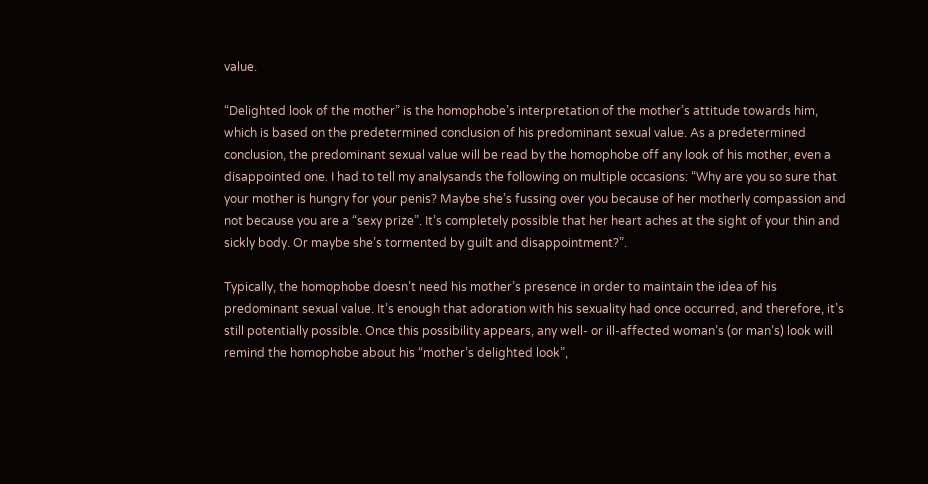value.

“Delighted look of the mother” is the homophobe’s interpretation of the mother’s attitude towards him, which is based on the predetermined conclusion of his predominant sexual value. As a predetermined conclusion, the predominant sexual value will be read by the homophobe off any look of his mother, even a disappointed one. I had to tell my analysands the following on multiple occasions: “Why are you so sure that your mother is hungry for your penis? Maybe she’s fussing over you because of her motherly compassion and not because you are a “sexy prize”. It’s completely possible that her heart aches at the sight of your thin and sickly body. Or maybe she’s tormented by guilt and disappointment?”.

Typically, the homophobe doesn’t need his mother’s presence in order to maintain the idea of his predominant sexual value. It’s enough that adoration with his sexuality had once occurred, and therefore, it’s still potentially possible. Once this possibility appears, any well- or ill-affected woman’s (or man’s) look will remind the homophobe about his “mother’s delighted look”,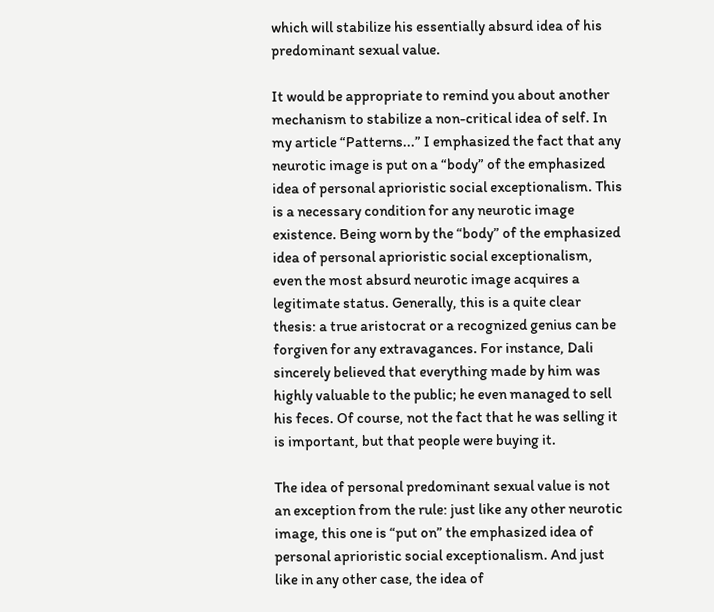which will stabilize his essentially absurd idea of his predominant sexual value.

It would be appropriate to remind you about another mechanism to stabilize a non-critical idea of self. In my article “Patterns...” I emphasized the fact that any neurotic image is put on a “body” of the emphasized idea of personal aprioristic social exceptionalism. This is a necessary condition for any neurotic image existence. Being worn by the “body” of the emphasized idea of personal aprioristic social exceptionalism, even the most absurd neurotic image acquires a legitimate status. Generally, this is a quite clear thesis: a true aristocrat or a recognized genius can be forgiven for any extravagances. For instance, Dali sincerely believed that everything made by him was highly valuable to the public; he even managed to sell his feces. Of course, not the fact that he was selling it is important, but that people were buying it.

The idea of personal predominant sexual value is not an exception from the rule: just like any other neurotic image, this one is “put on” the emphasized idea of personal aprioristic social exceptionalism. And just like in any other case, the idea of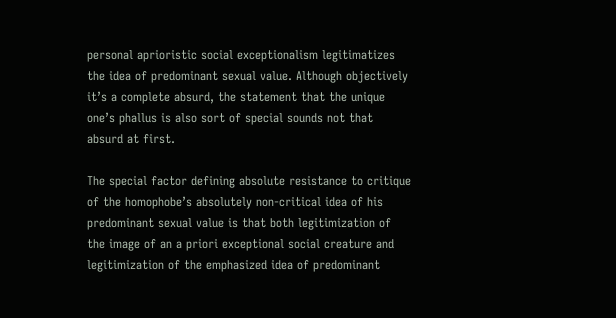personal aprioristic social exceptionalism legitimatizes the idea of predominant sexual value. Although objectively it’s a complete absurd, the statement that the unique one’s phallus is also sort of special sounds not that absurd at first.

The special factor defining absolute resistance to critique of the homophobe’s absolutely non-critical idea of his predominant sexual value is that both legitimization of the image of an a priori exceptional social creature and legitimization of the emphasized idea of predominant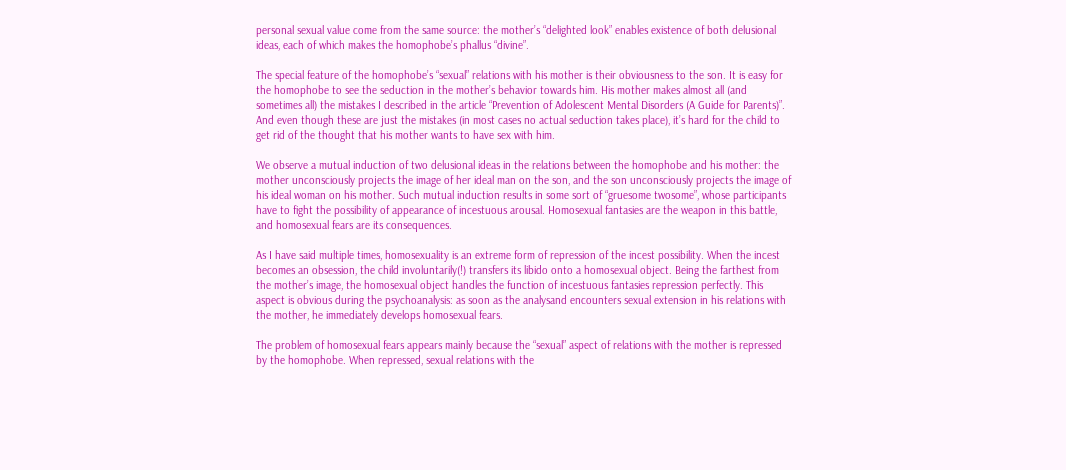personal sexual value come from the same source: the mother’s “delighted look” enables existence of both delusional ideas, each of which makes the homophobe’s phallus “divine”.

The special feature of the homophobe’s “sexual” relations with his mother is their obviousness to the son. It is easy for the homophobe to see the seduction in the mother’s behavior towards him. His mother makes almost all (and sometimes all) the mistakes I described in the article “Prevention of Adolescent Mental Disorders (A Guide for Parents)”. And even though these are just the mistakes (in most cases no actual seduction takes place), it’s hard for the child to get rid of the thought that his mother wants to have sex with him.

We observe a mutual induction of two delusional ideas in the relations between the homophobe and his mother: the mother unconsciously projects the image of her ideal man on the son, and the son unconsciously projects the image of his ideal woman on his mother. Such mutual induction results in some sort of “gruesome twosome”, whose participants have to fight the possibility of appearance of incestuous arousal. Homosexual fantasies are the weapon in this battle, and homosexual fears are its consequences.

As I have said multiple times, homosexuality is an extreme form of repression of the incest possibility. When the incest becomes an obsession, the child involuntarily(!) transfers its libido onto a homosexual object. Being the farthest from the mother’s image, the homosexual object handles the function of incestuous fantasies repression perfectly. This aspect is obvious during the psychoanalysis: as soon as the analysand encounters sexual extension in his relations with the mother, he immediately develops homosexual fears.

The problem of homosexual fears appears mainly because the “sexual” aspect of relations with the mother is repressed by the homophobe. When repressed, sexual relations with the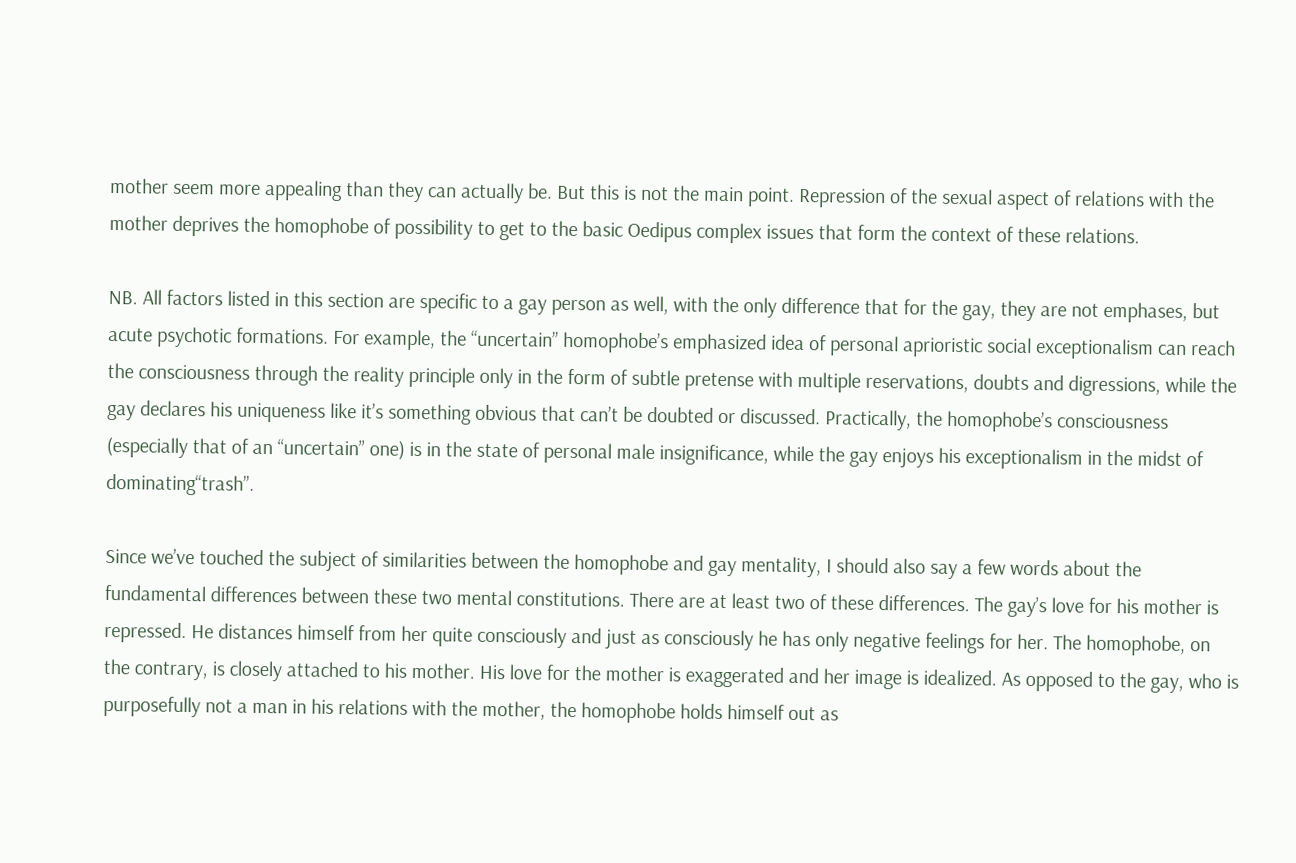mother seem more appealing than they can actually be. But this is not the main point. Repression of the sexual aspect of relations with the mother deprives the homophobe of possibility to get to the basic Oedipus complex issues that form the context of these relations.

NB. All factors listed in this section are specific to a gay person as well, with the only difference that for the gay, they are not emphases, but acute psychotic formations. For example, the “uncertain” homophobe’s emphasized idea of personal aprioristic social exceptionalism can reach the consciousness through the reality principle only in the form of subtle pretense with multiple reservations, doubts and digressions, while the gay declares his uniqueness like it’s something obvious that can’t be doubted or discussed. Practically, the homophobe’s consciousness (especially that of an “uncertain” one) is in the state of personal male insignificance, while the gay enjoys his exceptionalism in the midst of dominating“trash”.

Since we’ve touched the subject of similarities between the homophobe and gay mentality, I should also say a few words about the fundamental differences between these two mental constitutions. There are at least two of these differences. The gay’s love for his mother is repressed. He distances himself from her quite consciously and just as consciously he has only negative feelings for her. The homophobe, on the contrary, is closely attached to his mother. His love for the mother is exaggerated and her image is idealized. As opposed to the gay, who is purposefully not a man in his relations with the mother, the homophobe holds himself out as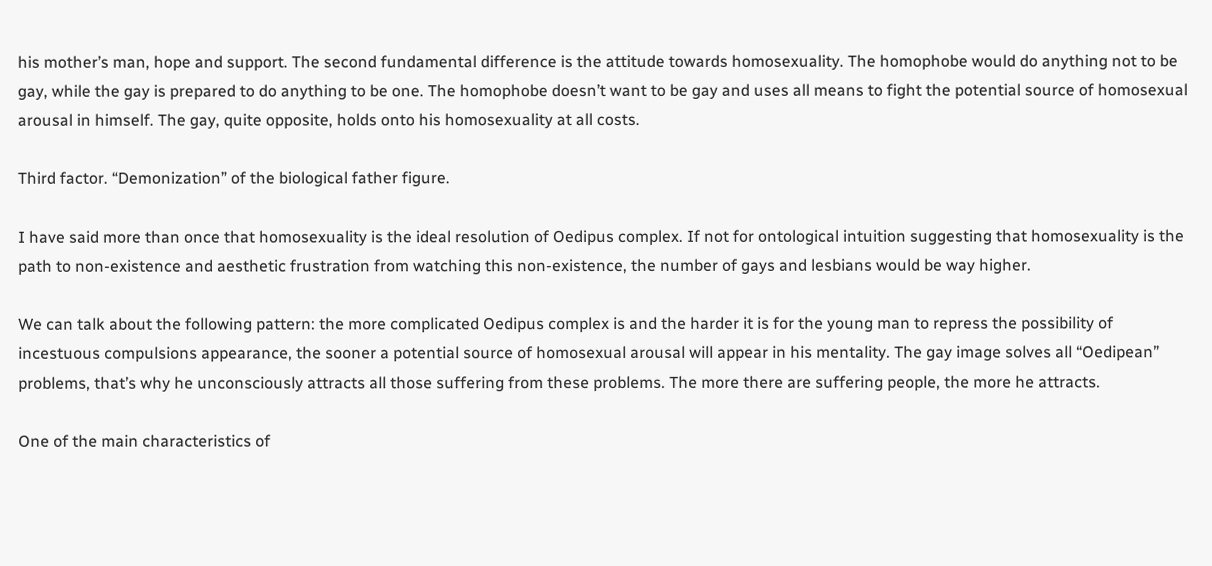his mother’s man, hope and support. The second fundamental difference is the attitude towards homosexuality. The homophobe would do anything not to be gay, while the gay is prepared to do anything to be one. The homophobe doesn’t want to be gay and uses all means to fight the potential source of homosexual arousal in himself. The gay, quite opposite, holds onto his homosexuality at all costs.

Third factor. “Demonization” of the biological father figure.

I have said more than once that homosexuality is the ideal resolution of Oedipus complex. If not for ontological intuition suggesting that homosexuality is the path to non-existence and aesthetic frustration from watching this non-existence, the number of gays and lesbians would be way higher.

We can talk about the following pattern: the more complicated Oedipus complex is and the harder it is for the young man to repress the possibility of incestuous compulsions appearance, the sooner a potential source of homosexual arousal will appear in his mentality. The gay image solves all “Oedipean” problems, that’s why he unconsciously attracts all those suffering from these problems. The more there are suffering people, the more he attracts.

One of the main characteristics of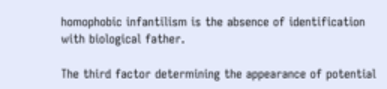homophobic infantilism is the absence of identification with biological father.

The third factor determining the appearance of potential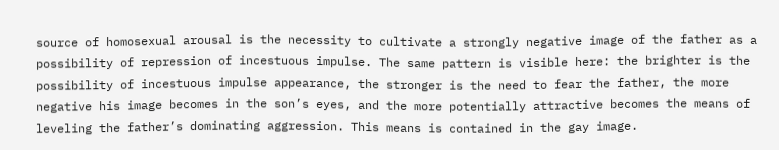source of homosexual arousal is the necessity to cultivate a strongly negative image of the father as a possibility of repression of incestuous impulse. The same pattern is visible here: the brighter is the possibility of incestuous impulse appearance, the stronger is the need to fear the father, the more negative his image becomes in the son’s eyes, and the more potentially attractive becomes the means of leveling the father’s dominating aggression. This means is contained in the gay image.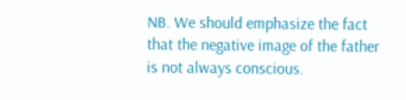NB. We should emphasize the fact that the negative image of the father is not always conscious.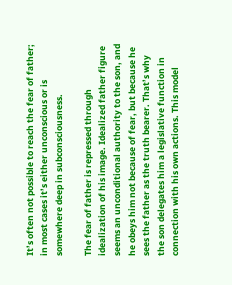It’s often not possible to reach the fear of father; in most cases it’s either unconscious or is somewhere deep in subconsciousness.

The fear of father is repressed through idealization of his image. Idealized father figure seems an unconditional authority to the son, and he obeys him not because of fear, but because he sees the father as the truth bearer. That’s why the son delegates him a legislative function in connection with his own actions. This model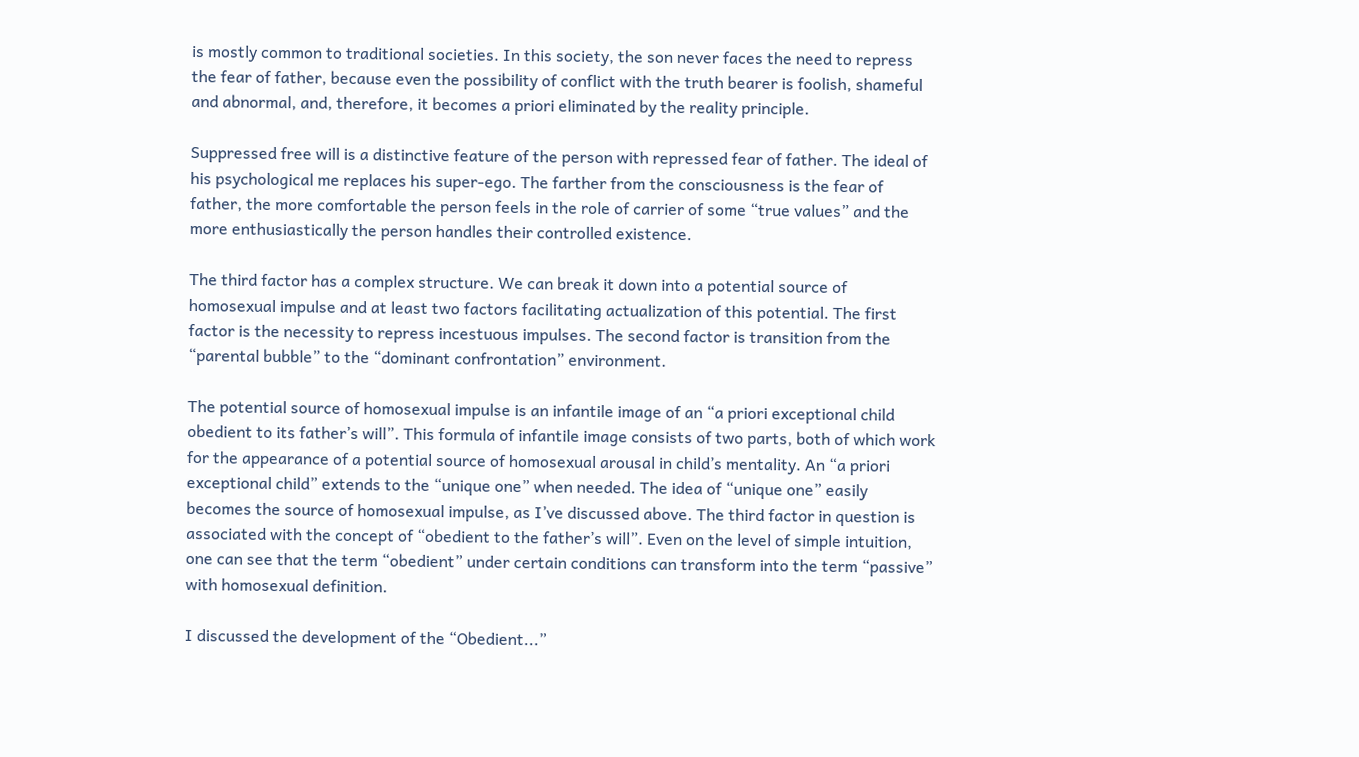is mostly common to traditional societies. In this society, the son never faces the need to repress the fear of father, because even the possibility of conflict with the truth bearer is foolish, shameful and abnormal, and, therefore, it becomes a priori eliminated by the reality principle.

Suppressed free will is a distinctive feature of the person with repressed fear of father. The ideal of his psychological me replaces his super-ego. The farther from the consciousness is the fear of father, the more comfortable the person feels in the role of carrier of some “true values” and the more enthusiastically the person handles their controlled existence.

The third factor has a complex structure. We can break it down into a potential source of homosexual impulse and at least two factors facilitating actualization of this potential. The first factor is the necessity to repress incestuous impulses. The second factor is transition from the “parental bubble” to the “dominant confrontation” environment.

The potential source of homosexual impulse is an infantile image of an “a priori exceptional child obedient to its father’s will”. This formula of infantile image consists of two parts, both of which work for the appearance of a potential source of homosexual arousal in child’s mentality. An “a priori exceptional child” extends to the “unique one” when needed. The idea of “unique one” easily becomes the source of homosexual impulse, as I’ve discussed above. The third factor in question is associated with the concept of “obedient to the father’s will”. Even on the level of simple intuition, one can see that the term “obedient” under certain conditions can transform into the term “passive” with homosexual definition.

I discussed the development of the “Obedient...”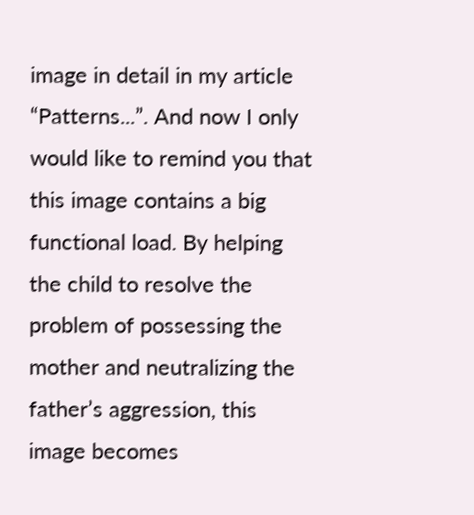image in detail in my article “Patterns...”. And now I only would like to remind you that this image contains a big functional load. By helping the child to resolve the problem of possessing the mother and neutralizing the father’s aggression, this image becomes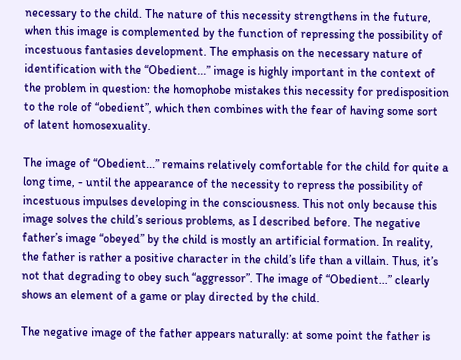necessary to the child. The nature of this necessity strengthens in the future, when this image is complemented by the function of repressing the possibility of incestuous fantasies development. The emphasis on the necessary nature of identification with the “Obedient...” image is highly important in the context of the problem in question: the homophobe mistakes this necessity for predisposition to the role of “obedient”, which then combines with the fear of having some sort of latent homosexuality.

The image of “Obedient...” remains relatively comfortable for the child for quite a long time, - until the appearance of the necessity to repress the possibility of incestuous impulses developing in the consciousness. This not only because this image solves the child’s serious problems, as I described before. The negative father’s image “obeyed” by the child is mostly an artificial formation. In reality, the father is rather a positive character in the child’s life than a villain. Thus, it’s not that degrading to obey such “aggressor”. The image of “Obedient...” clearly shows an element of a game or play directed by the child.

The negative image of the father appears naturally: at some point the father is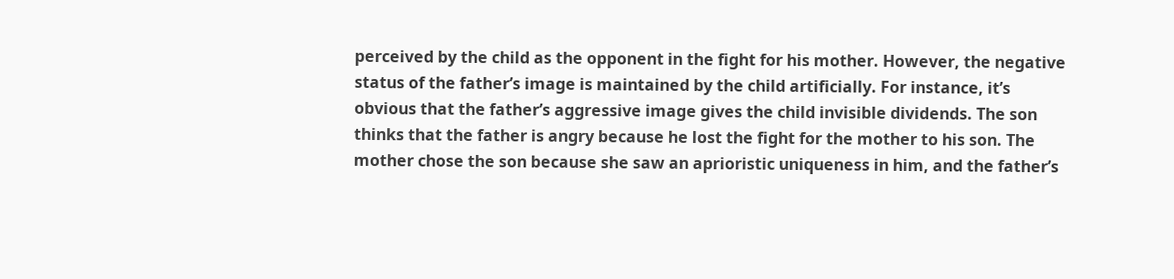perceived by the child as the opponent in the fight for his mother. However, the negative status of the father’s image is maintained by the child artificially. For instance, it’s obvious that the father’s aggressive image gives the child invisible dividends. The son thinks that the father is angry because he lost the fight for the mother to his son. The mother chose the son because she saw an aprioristic uniqueness in him, and the father’s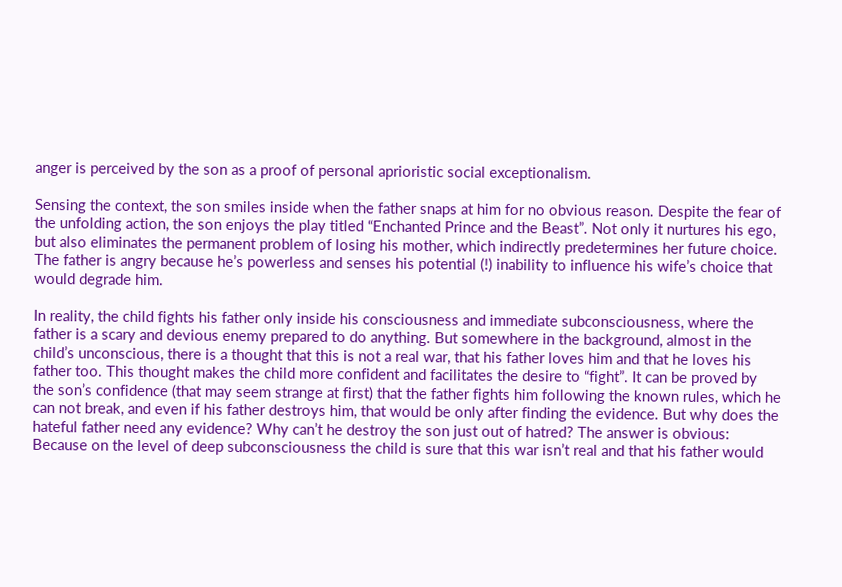anger is perceived by the son as a proof of personal aprioristic social exceptionalism.

Sensing the context, the son smiles inside when the father snaps at him for no obvious reason. Despite the fear of the unfolding action, the son enjoys the play titled “Enchanted Prince and the Beast”. Not only it nurtures his ego, but also eliminates the permanent problem of losing his mother, which indirectly predetermines her future choice. The father is angry because he’s powerless and senses his potential (!) inability to influence his wife’s choice that would degrade him.

In reality, the child fights his father only inside his consciousness and immediate subconsciousness, where the father is a scary and devious enemy prepared to do anything. But somewhere in the background, almost in the child’s unconscious, there is a thought that this is not a real war, that his father loves him and that he loves his father too. This thought makes the child more confident and facilitates the desire to “fight”. It can be proved by the son’s confidence (that may seem strange at first) that the father fights him following the known rules, which he can not break, and even if his father destroys him, that would be only after finding the evidence. But why does the hateful father need any evidence? Why can’t he destroy the son just out of hatred? The answer is obvious: Because on the level of deep subconsciousness the child is sure that this war isn’t real and that his father would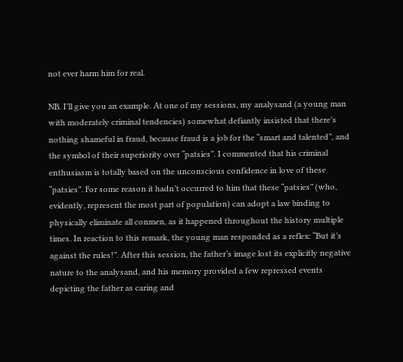not ever harm him for real.

NB. I’ll give you an example. At one of my sessions, my analysand (a young man with moderately criminal tendencies) somewhat defiantly insisted that there’s nothing shameful in fraud, because fraud is a job for the “smart and talented”, and the symbol of their superiority over “patsies”. I commented that his criminal enthusiasm is totally based on the unconscious confidence in love of these “patsies”. For some reason it hadn’t occurred to him that these “patsies” (who, evidently, represent the most part of population) can adopt a law binding to physically eliminate all conmen, as it happened throughout the history multiple times. In reaction to this remark, the young man responded as a reflex: “But it’s against the rules!”. After this session, the father’s image lost its explicitly negative nature to the analysand, and his memory provided a few repressed events depicting the father as caring and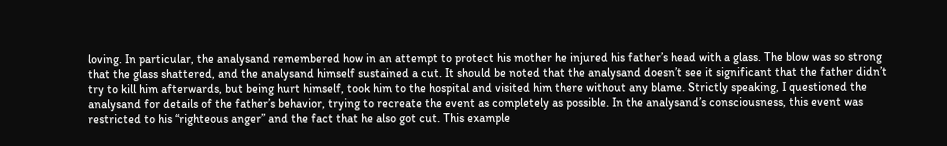loving. In particular, the analysand remembered how in an attempt to protect his mother he injured his father’s head with a glass. The blow was so strong that the glass shattered, and the analysand himself sustained a cut. It should be noted that the analysand doesn’t see it significant that the father didn’t try to kill him afterwards, but being hurt himself, took him to the hospital and visited him there without any blame. Strictly speaking, I questioned the analysand for details of the father’s behavior, trying to recreate the event as completely as possible. In the analysand’s consciousness, this event was restricted to his “righteous anger” and the fact that he also got cut. This example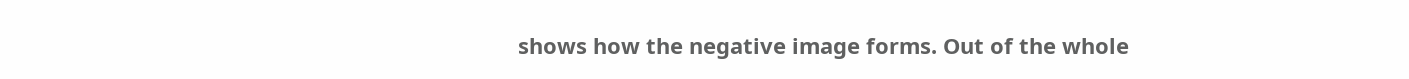shows how the negative image forms. Out of the whole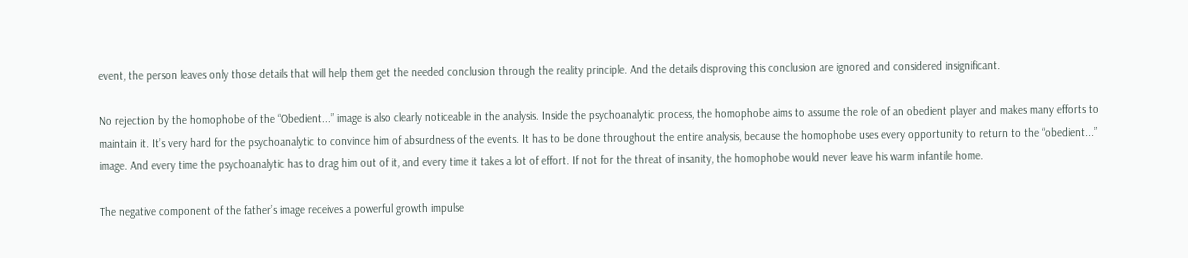event, the person leaves only those details that will help them get the needed conclusion through the reality principle. And the details disproving this conclusion are ignored and considered insignificant.

No rejection by the homophobe of the “Obedient...” image is also clearly noticeable in the analysis. Inside the psychoanalytic process, the homophobe aims to assume the role of an obedient player and makes many efforts to maintain it. It’s very hard for the psychoanalytic to convince him of absurdness of the events. It has to be done throughout the entire analysis, because the homophobe uses every opportunity to return to the “obedient...” image. And every time the psychoanalytic has to drag him out of it, and every time it takes a lot of effort. If not for the threat of insanity, the homophobe would never leave his warm infantile home.

The negative component of the father’s image receives a powerful growth impulse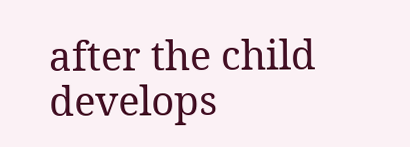after the child develops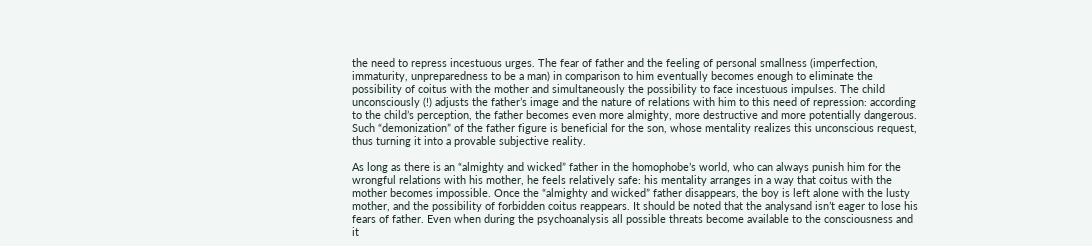the need to repress incestuous urges. The fear of father and the feeling of personal smallness (imperfection, immaturity, unpreparedness to be a man) in comparison to him eventually becomes enough to eliminate the possibility of coitus with the mother and simultaneously the possibility to face incestuous impulses. The child unconsciously (!) adjusts the father’s image and the nature of relations with him to this need of repression: according to the child’s perception, the father becomes even more almighty, more destructive and more potentially dangerous. Such “demonization” of the father figure is beneficial for the son, whose mentality realizes this unconscious request, thus turning it into a provable subjective reality.

As long as there is an “almighty and wicked” father in the homophobe’s world, who can always punish him for the wrongful relations with his mother, he feels relatively safe: his mentality arranges in a way that coitus with the mother becomes impossible. Once the “almighty and wicked” father disappears, the boy is left alone with the lusty mother, and the possibility of forbidden coitus reappears. It should be noted that the analysand isn’t eager to lose his fears of father. Even when during the psychoanalysis all possible threats become available to the consciousness and it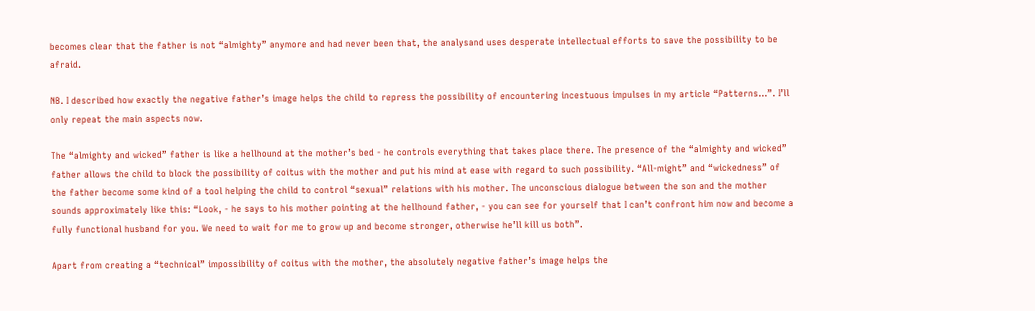becomes clear that the father is not “almighty” anymore and had never been that, the analysand uses desperate intellectual efforts to save the possibility to be afraid.

NB. I described how exactly the negative father’s image helps the child to repress the possibility of encountering incestuous impulses in my article “Patterns...”. I’ll only repeat the main aspects now.

The “almighty and wicked” father is like a hellhound at the mother’s bed - he controls everything that takes place there. The presence of the “almighty and wicked” father allows the child to block the possibility of coitus with the mother and put his mind at ease with regard to such possibility. “All-might” and “wickedness” of the father become some kind of a tool helping the child to control “sexual” relations with his mother. The unconscious dialogue between the son and the mother sounds approximately like this: “Look, - he says to his mother pointing at the hellhound father, - you can see for yourself that I can’t confront him now and become a fully functional husband for you. We need to wait for me to grow up and become stronger, otherwise he’ll kill us both”.

Apart from creating a “technical” impossibility of coitus with the mother, the absolutely negative father’s image helps the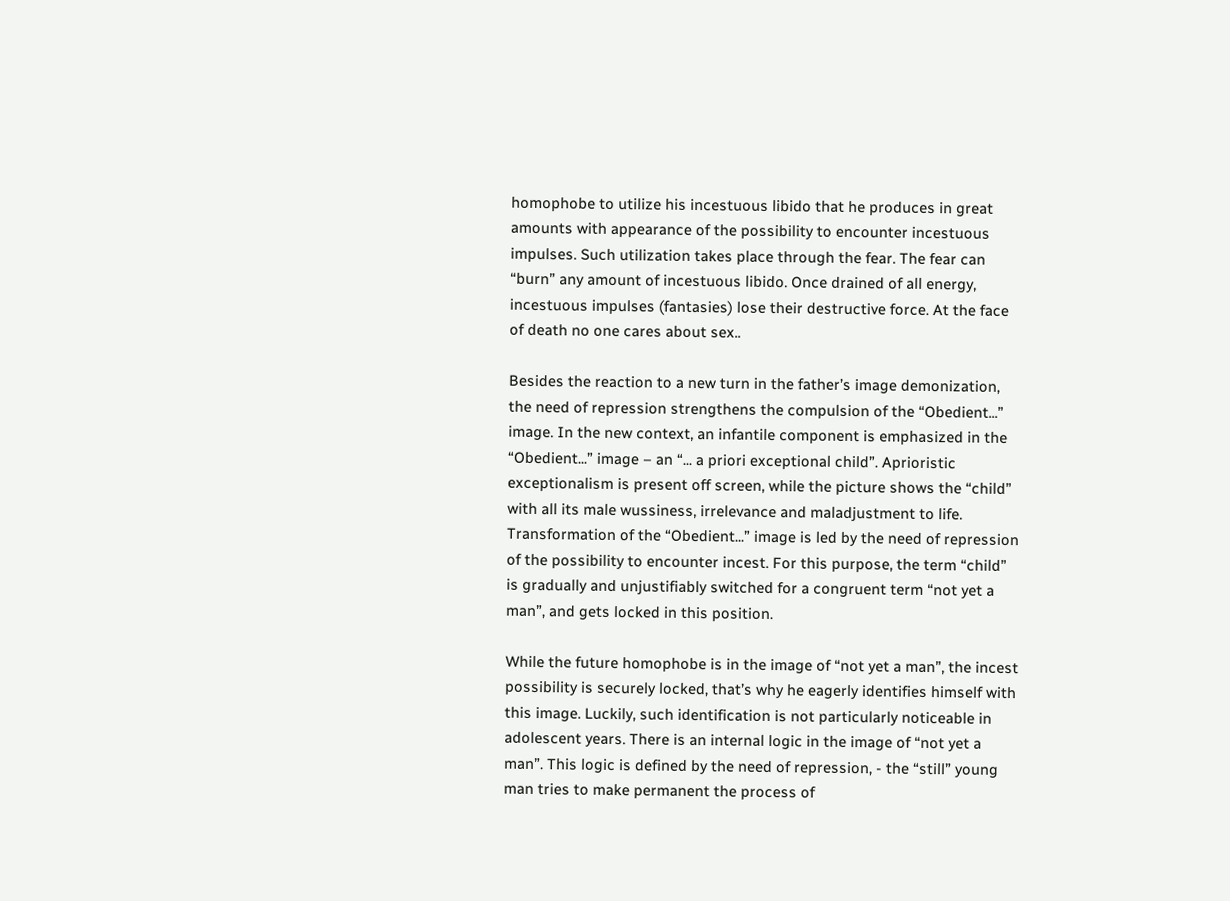homophobe to utilize his incestuous libido that he produces in great amounts with appearance of the possibility to encounter incestuous impulses. Such utilization takes place through the fear. The fear can “burn” any amount of incestuous libido. Once drained of all energy, incestuous impulses (fantasies) lose their destructive force. At the face of death no one cares about sex..

Besides the reaction to a new turn in the father’s image demonization, the need of repression strengthens the compulsion of the “Obedient...” image. In the new context, an infantile component is emphasized in the “Obedient...” image – an “... a priori exceptional child”. Aprioristic exceptionalism is present off screen, while the picture shows the “child” with all its male wussiness, irrelevance and maladjustment to life. Transformation of the “Obedient...” image is led by the need of repression of the possibility to encounter incest. For this purpose, the term “child” is gradually and unjustifiably switched for a congruent term “not yet a man”, and gets locked in this position.

While the future homophobe is in the image of “not yet a man”, the incest possibility is securely locked, that’s why he eagerly identifies himself with this image. Luckily, such identification is not particularly noticeable in adolescent years. There is an internal logic in the image of “not yet a man”. This logic is defined by the need of repression, - the “still” young man tries to make permanent the process of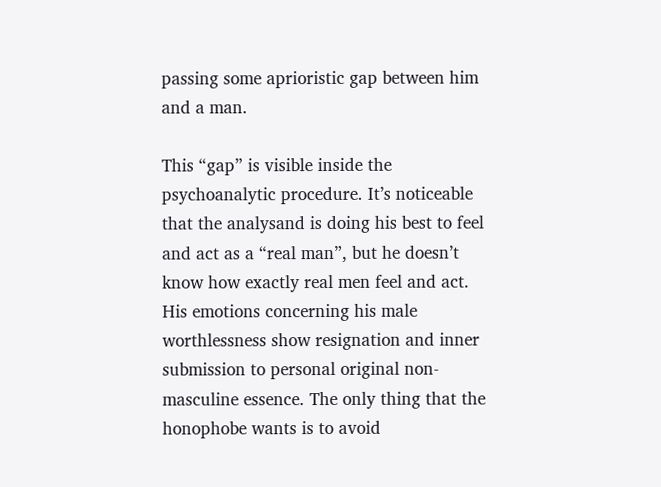passing some aprioristic gap between him and a man.

This “gap” is visible inside the psychoanalytic procedure. It’s noticeable that the analysand is doing his best to feel and act as a “real man”, but he doesn’t know how exactly real men feel and act. His emotions concerning his male worthlessness show resignation and inner submission to personal original non-masculine essence. The only thing that the honophobe wants is to avoid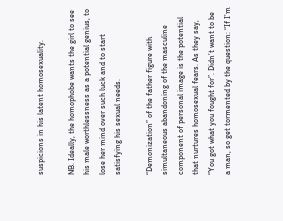suspicions in his latent homosexuality.

NB. Ideally, the homophobe wants the girl to see his male worthlessness as a potential genius, to lose her mind over such luck and to start satisfying his sexual needs.

“Demonization” of the father figure with simultaneous abandoning of the masculine component of personal image is the potential that nurtures homosexual fears. As they say, “You got what you fought for”. Didn’t want to be a man, so get tormented by the question: “If I’m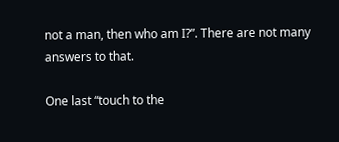not a man, then who am I?”. There are not many answers to that.

One last “touch to the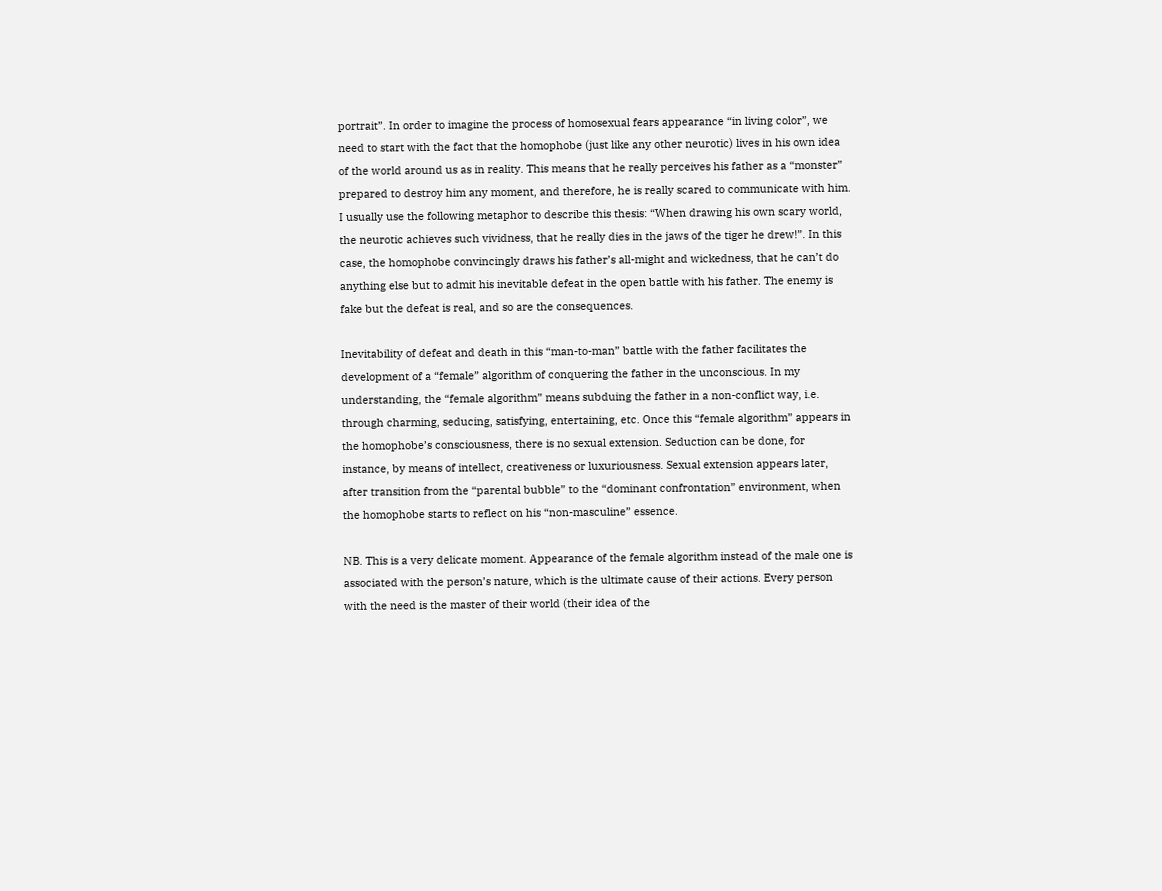portrait”. In order to imagine the process of homosexual fears appearance “in living color”, we need to start with the fact that the homophobe (just like any other neurotic) lives in his own idea of the world around us as in reality. This means that he really perceives his father as a “monster” prepared to destroy him any moment, and therefore, he is really scared to communicate with him. I usually use the following metaphor to describe this thesis: “When drawing his own scary world, the neurotic achieves such vividness, that he really dies in the jaws of the tiger he drew!”. In this case, the homophobe convincingly draws his father’s all-might and wickedness, that he can’t do anything else but to admit his inevitable defeat in the open battle with his father. The enemy is fake but the defeat is real, and so are the consequences.

Inevitability of defeat and death in this “man-to-man” battle with the father facilitates the development of a “female” algorithm of conquering the father in the unconscious. In my understanding, the “female algorithm” means subduing the father in a non-conflict way, i.e. through charming, seducing, satisfying, entertaining, etc. Once this “female algorithm” appears in the homophobe’s consciousness, there is no sexual extension. Seduction can be done, for instance, by means of intellect, creativeness or luxuriousness. Sexual extension appears later, after transition from the “parental bubble” to the “dominant confrontation” environment, when the homophobe starts to reflect on his “non-masculine” essence.

NB. This is a very delicate moment. Appearance of the female algorithm instead of the male one is associated with the person’s nature, which is the ultimate cause of their actions. Every person with the need is the master of their world (their idea of the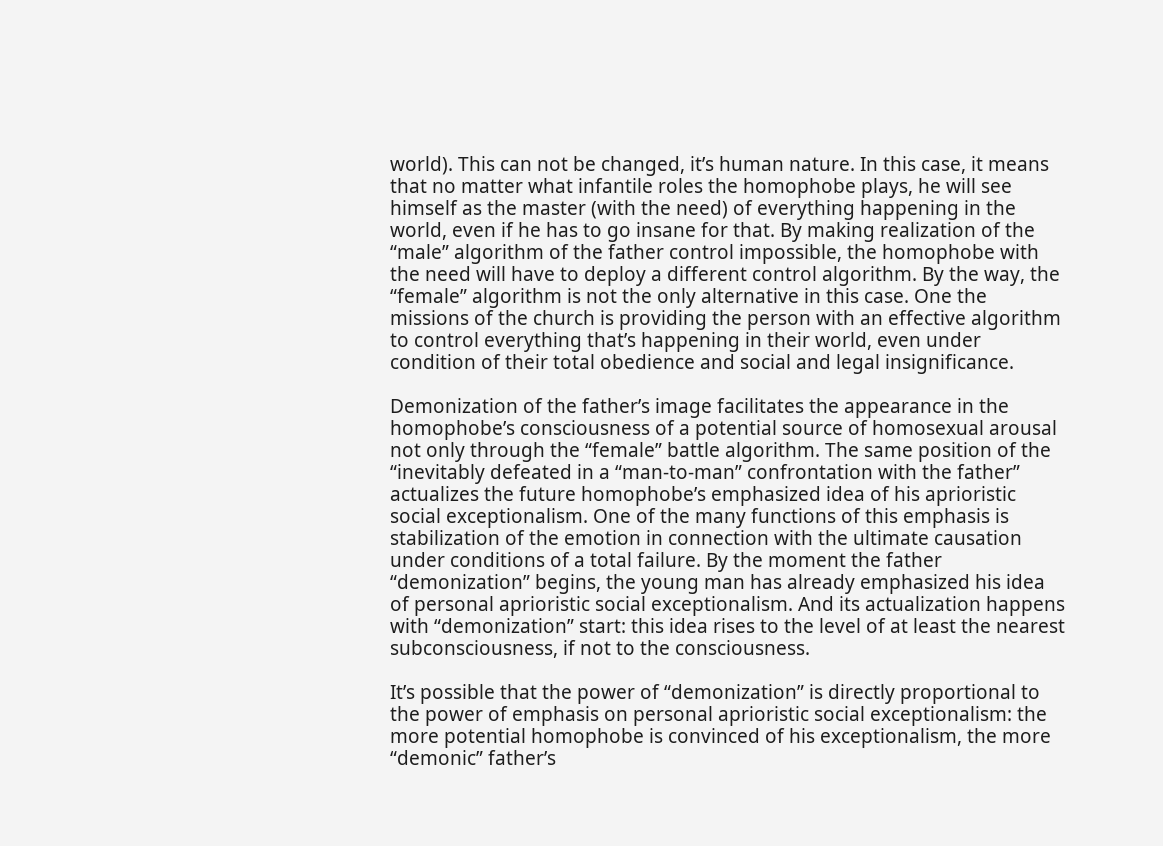world). This can not be changed, it’s human nature. In this case, it means that no matter what infantile roles the homophobe plays, he will see himself as the master (with the need) of everything happening in the world, even if he has to go insane for that. By making realization of the “male” algorithm of the father control impossible, the homophobe with the need will have to deploy a different control algorithm. By the way, the “female” algorithm is not the only alternative in this case. One the missions of the church is providing the person with an effective algorithm to control everything that’s happening in their world, even under condition of their total obedience and social and legal insignificance.

Demonization of the father’s image facilitates the appearance in the homophobe’s consciousness of a potential source of homosexual arousal not only through the “female” battle algorithm. The same position of the “inevitably defeated in a “man-to-man” confrontation with the father” actualizes the future homophobe’s emphasized idea of his aprioristic social exceptionalism. One of the many functions of this emphasis is stabilization of the emotion in connection with the ultimate causation under conditions of a total failure. By the moment the father “demonization” begins, the young man has already emphasized his idea of personal aprioristic social exceptionalism. And its actualization happens with “demonization” start: this idea rises to the level of at least the nearest subconsciousness, if not to the consciousness.

It’s possible that the power of “demonization” is directly proportional to the power of emphasis on personal aprioristic social exceptionalism: the more potential homophobe is convinced of his exceptionalism, the more “demonic” father’s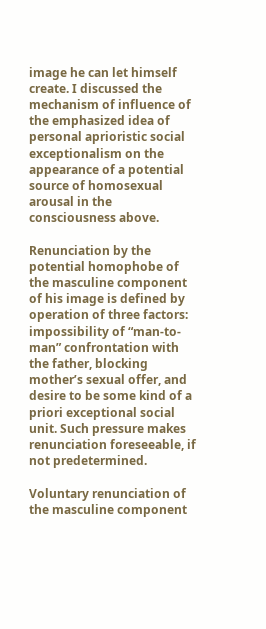image he can let himself create. I discussed the mechanism of influence of the emphasized idea of personal aprioristic social exceptionalism on the appearance of a potential source of homosexual arousal in the consciousness above.

Renunciation by the potential homophobe of the masculine component of his image is defined by operation of three factors: impossibility of “man-to-man” confrontation with the father, blocking mother’s sexual offer, and desire to be some kind of a priori exceptional social unit. Such pressure makes renunciation foreseeable, if not predetermined.

Voluntary renunciation of the masculine component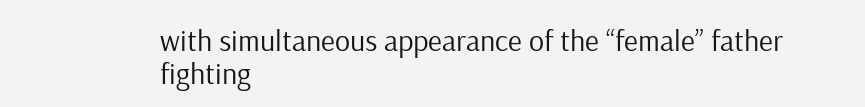with simultaneous appearance of the “female” father fighting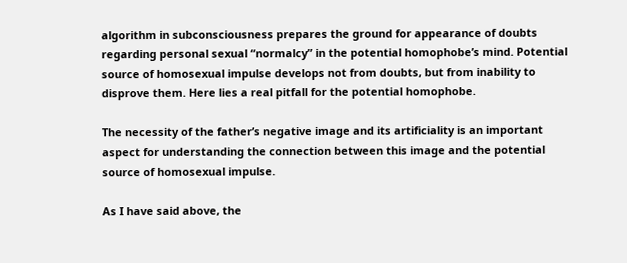algorithm in subconsciousness prepares the ground for appearance of doubts regarding personal sexual “normalcy” in the potential homophobe’s mind. Potential source of homosexual impulse develops not from doubts, but from inability to disprove them. Here lies a real pitfall for the potential homophobe.

The necessity of the father’s negative image and its artificiality is an important aspect for understanding the connection between this image and the potential source of homosexual impulse.

As I have said above, the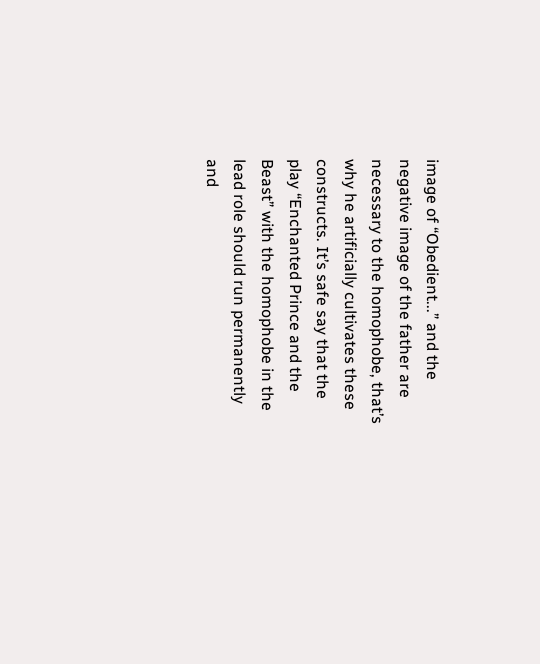image of “Obedient...” and the negative image of the father are necessary to the homophobe, that’s why he artificially cultivates these constructs. It’s safe say that the play “Enchanted Prince and the Beast” with the homophobe in the lead role should run permanently and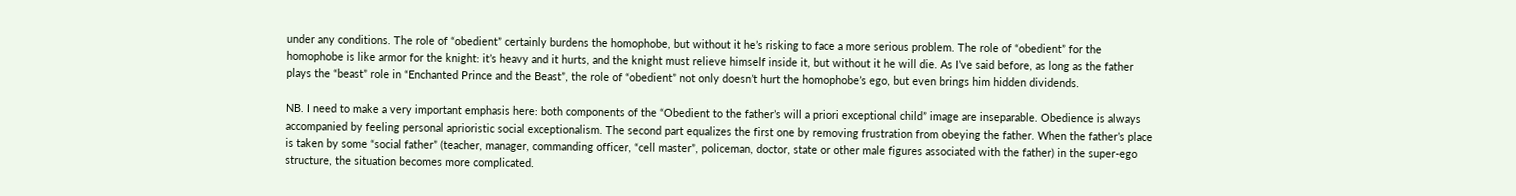under any conditions. The role of “obedient” certainly burdens the homophobe, but without it he’s risking to face a more serious problem. The role of “obedient” for the homophobe is like armor for the knight: it’s heavy and it hurts, and the knight must relieve himself inside it, but without it he will die. As I’ve said before, as long as the father plays the “beast” role in “Enchanted Prince and the Beast”, the role of “obedient” not only doesn’t hurt the homophobe’s ego, but even brings him hidden dividends.

NB. I need to make a very important emphasis here: both components of the “Obedient to the father’s will a priori exceptional child” image are inseparable. Obedience is always accompanied by feeling personal aprioristic social exceptionalism. The second part equalizes the first one by removing frustration from obeying the father. When the father’s place is taken by some “social father” (teacher, manager, commanding officer, “cell master”, policeman, doctor, state or other male figures associated with the father) in the super-ego structure, the situation becomes more complicated.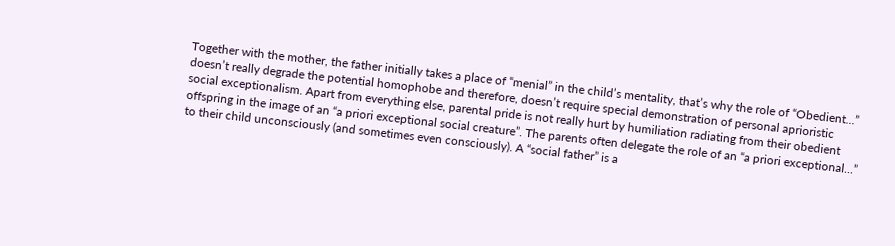Together with the mother, the father initially takes a place of “menial” in the child’s mentality, that’s why the role of “Obedient...” doesn’t really degrade the potential homophobe and therefore, doesn’t require special demonstration of personal aprioristic social exceptionalism. Apart from everything else, parental pride is not really hurt by humiliation radiating from their obedient offspring in the image of an “a priori exceptional social creature”. The parents often delegate the role of an “a priori exceptional...” to their child unconsciously (and sometimes even consciously). A “social father” is a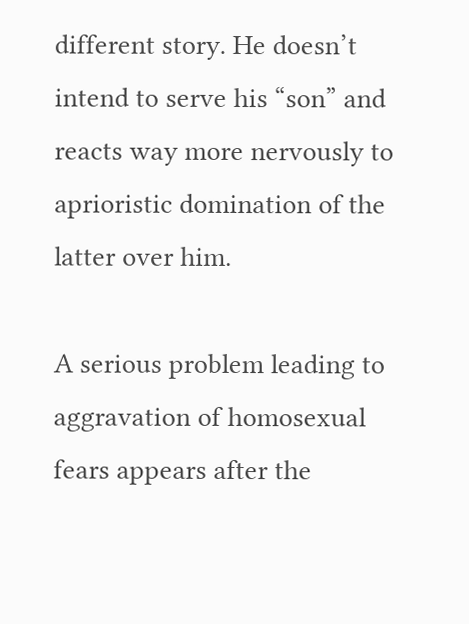different story. He doesn’t intend to serve his “son” and reacts way more nervously to aprioristic domination of the latter over him.

A serious problem leading to aggravation of homosexual fears appears after the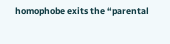homophobe exits the “parental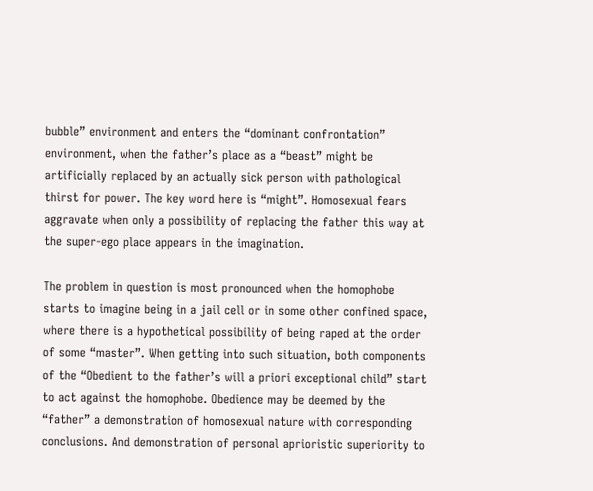bubble” environment and enters the “dominant confrontation” environment, when the father’s place as a “beast” might be artificially replaced by an actually sick person with pathological thirst for power. The key word here is “might”. Homosexual fears aggravate when only a possibility of replacing the father this way at the super-ego place appears in the imagination.

The problem in question is most pronounced when the homophobe starts to imagine being in a jail cell or in some other confined space, where there is a hypothetical possibility of being raped at the order of some “master”. When getting into such situation, both components of the “Obedient to the father’s will a priori exceptional child” start to act against the homophobe. Obedience may be deemed by the “father” a demonstration of homosexual nature with corresponding conclusions. And demonstration of personal aprioristic superiority to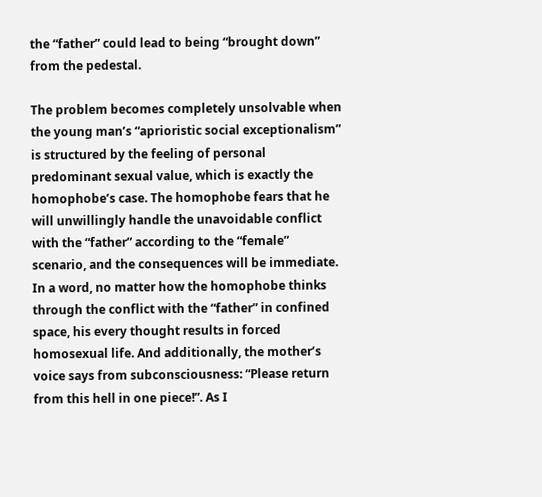the “father” could lead to being “brought down” from the pedestal.

The problem becomes completely unsolvable when the young man’s “aprioristic social exceptionalism” is structured by the feeling of personal predominant sexual value, which is exactly the homophobe’s case. The homophobe fears that he will unwillingly handle the unavoidable conflict with the “father” according to the “female” scenario, and the consequences will be immediate. In a word, no matter how the homophobe thinks through the conflict with the “father” in confined space, his every thought results in forced homosexual life. And additionally, the mother’s voice says from subconsciousness: “Please return from this hell in one piece!”. As I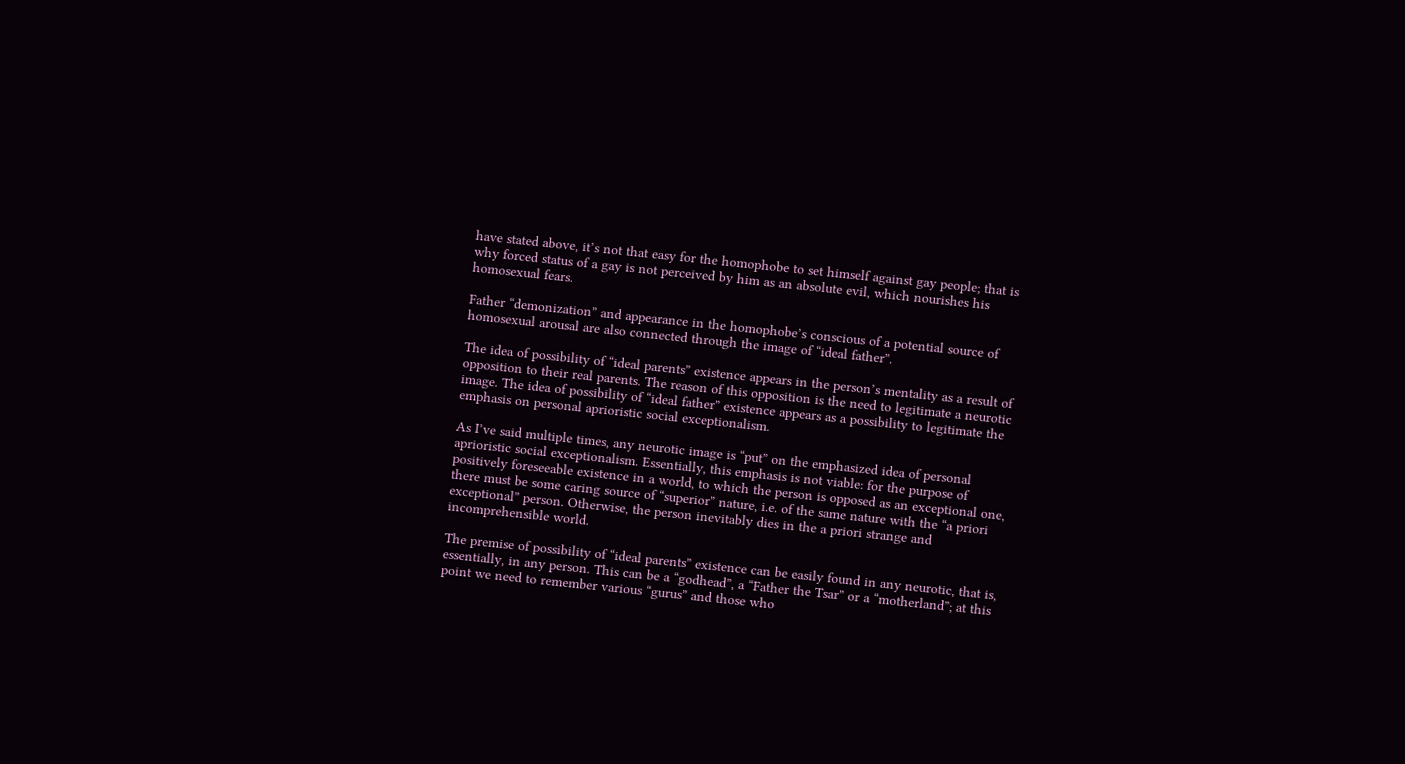have stated above, it’s not that easy for the homophobe to set himself against gay people; that is why forced status of a gay is not perceived by him as an absolute evil, which nourishes his homosexual fears.

Father “demonization” and appearance in the homophobe’s conscious of a potential source of homosexual arousal are also connected through the image of “ideal father”.

The idea of possibility of “ideal parents” existence appears in the person’s mentality as a result of opposition to their real parents. The reason of this opposition is the need to legitimate a neurotic image. The idea of possibility of “ideal father” existence appears as a possibility to legitimate the emphasis on personal aprioristic social exceptionalism.

As I’ve said multiple times, any neurotic image is “put” on the emphasized idea of personal aprioristic social exceptionalism. Essentially, this emphasis is not viable: for the purpose of positively foreseeable existence in a world, to which the person is opposed as an exceptional one, there must be some caring source of “superior” nature, i.e. of the same nature with the “a priori exceptional” person. Otherwise, the person inevitably dies in the a priori strange and incomprehensible world.

The premise of possibility of “ideal parents” existence can be easily found in any neurotic, that is, essentially, in any person. This can be a “godhead”, a “Father the Tsar” or a “motherland”; at this point we need to remember various “gurus” and those who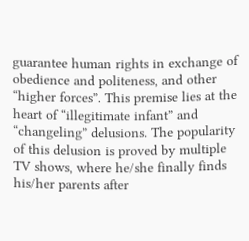guarantee human rights in exchange of obedience and politeness, and other “higher forces”. This premise lies at the heart of “illegitimate infant” and “changeling” delusions. The popularity of this delusion is proved by multiple TV shows, where he/she finally finds his/her parents after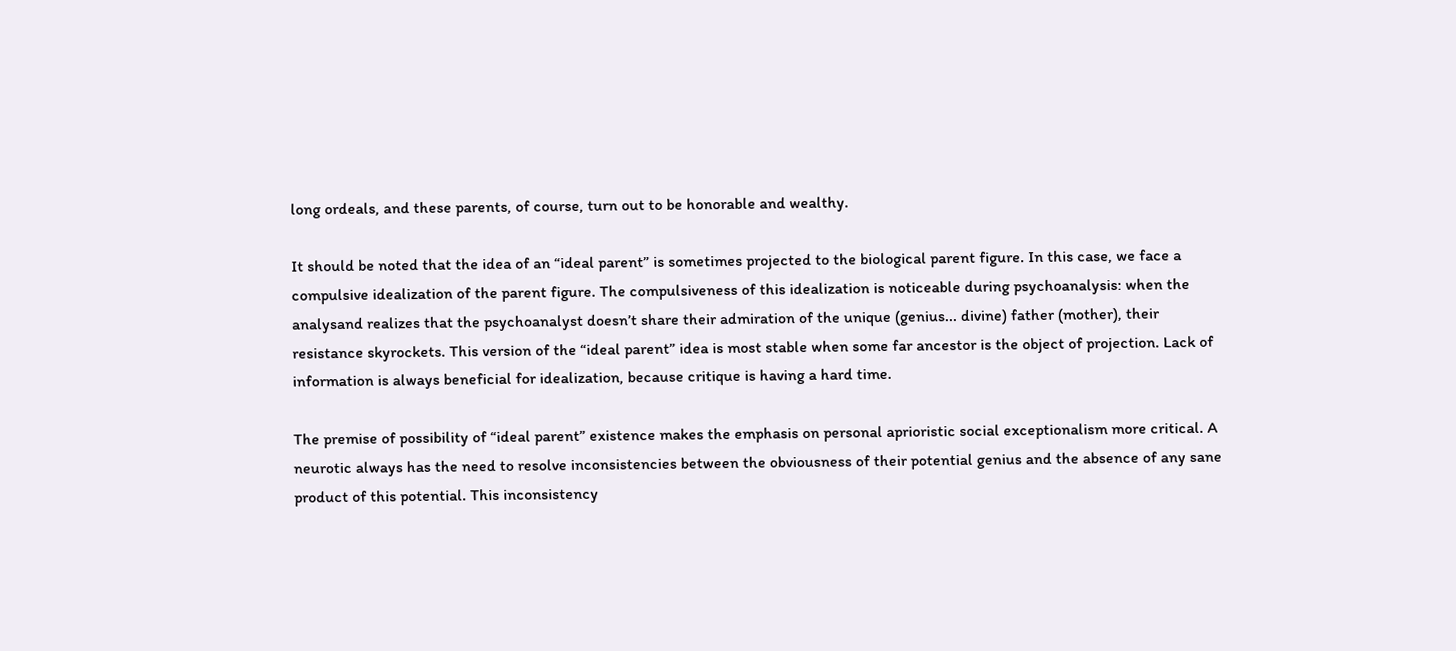long ordeals, and these parents, of course, turn out to be honorable and wealthy.

It should be noted that the idea of an “ideal parent” is sometimes projected to the biological parent figure. In this case, we face a compulsive idealization of the parent figure. The compulsiveness of this idealization is noticeable during psychoanalysis: when the analysand realizes that the psychoanalyst doesn’t share their admiration of the unique (genius... divine) father (mother), their resistance skyrockets. This version of the “ideal parent” idea is most stable when some far ancestor is the object of projection. Lack of information is always beneficial for idealization, because critique is having a hard time.

The premise of possibility of “ideal parent” existence makes the emphasis on personal aprioristic social exceptionalism more critical. A neurotic always has the need to resolve inconsistencies between the obviousness of their potential genius and the absence of any sane product of this potential. This inconsistency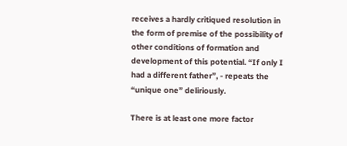receives a hardly critiqued resolution in the form of premise of the possibility of other conditions of formation and development of this potential. “If only I had a different father”, - repeats the “unique one” deliriously.

There is at least one more factor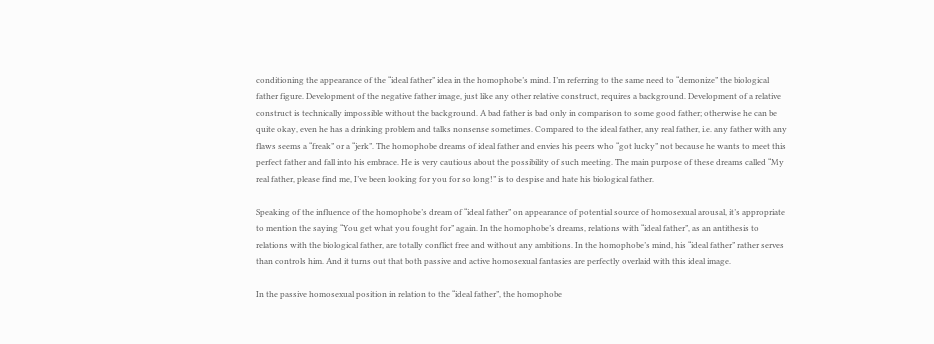conditioning the appearance of the “ideal father” idea in the homophobe’s mind. I’m referring to the same need to “demonize” the biological father figure. Development of the negative father image, just like any other relative construct, requires a background. Development of a relative construct is technically impossible without the background. A bad father is bad only in comparison to some good father; otherwise he can be quite okay, even he has a drinking problem and talks nonsense sometimes. Compared to the ideal father, any real father, i.e. any father with any flaws seems a “freak” or a “jerk”. The homophobe dreams of ideal father and envies his peers who “got lucky” not because he wants to meet this perfect father and fall into his embrace. He is very cautious about the possibility of such meeting. The main purpose of these dreams called “My real father, please find me, I’ve been looking for you for so long!” is to despise and hate his biological father.

Speaking of the influence of the homophobe’s dream of “ideal father” on appearance of potential source of homosexual arousal, it’s appropriate to mention the saying “You get what you fought for” again. In the homophobe’s dreams, relations with “ideal father”, as an antithesis to relations with the biological father, are totally conflict free and without any ambitions. In the homophobe’s mind, his “ideal father” rather serves than controls him. And it turns out that both passive and active homosexual fantasies are perfectly overlaid with this ideal image.

In the passive homosexual position in relation to the “ideal father”, the homophobe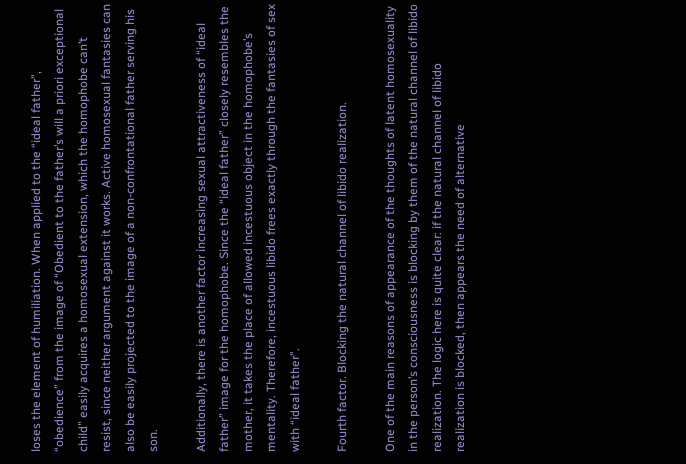loses the element of humiliation. When applied to the “ideal father”, “obedience” from the image of “Obedient to the father’s will a priori exceptional child” easily acquires a homosexual extension, which the homophobe can’t resist, since neither argument against it works. Active homosexual fantasies can also be easily projected to the image of a non-confrontational father serving his son.

Additionally, there is another factor increasing sexual attractiveness of “ideal father” image for the homophobe. Since the “ideal father” closely resembles the mother, it takes the place of allowed incestuous object in the homophobe’s mentality. Therefore, incestuous libido frees exactly through the fantasies of sex with “ideal father”.

Fourth factor. Blocking the natural channel of libido realization.

One of the main reasons of appearance of the thoughts of latent homosexuality in the person’s consciousness is blocking by them of the natural channel of libido realization. The logic here is quite clear: if the natural channel of libido realization is blocked, then appears the need of alternative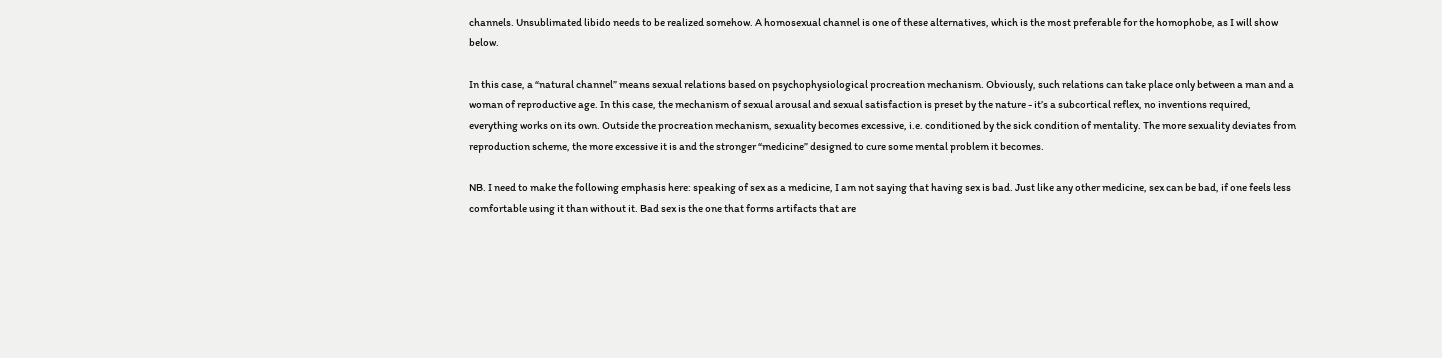channels. Unsublimated libido needs to be realized somehow. A homosexual channel is one of these alternatives, which is the most preferable for the homophobe, as I will show below.

In this case, a “natural channel” means sexual relations based on psychophysiological procreation mechanism. Obviously, such relations can take place only between a man and a woman of reproductive age. In this case, the mechanism of sexual arousal and sexual satisfaction is preset by the nature - it’s a subcortical reflex, no inventions required, everything works on its own. Outside the procreation mechanism, sexuality becomes excessive, i.e. conditioned by the sick condition of mentality. The more sexuality deviates from reproduction scheme, the more excessive it is and the stronger “medicine” designed to cure some mental problem it becomes.

NB. I need to make the following emphasis here: speaking of sex as a medicine, I am not saying that having sex is bad. Just like any other medicine, sex can be bad, if one feels less comfortable using it than without it. Bad sex is the one that forms artifacts that are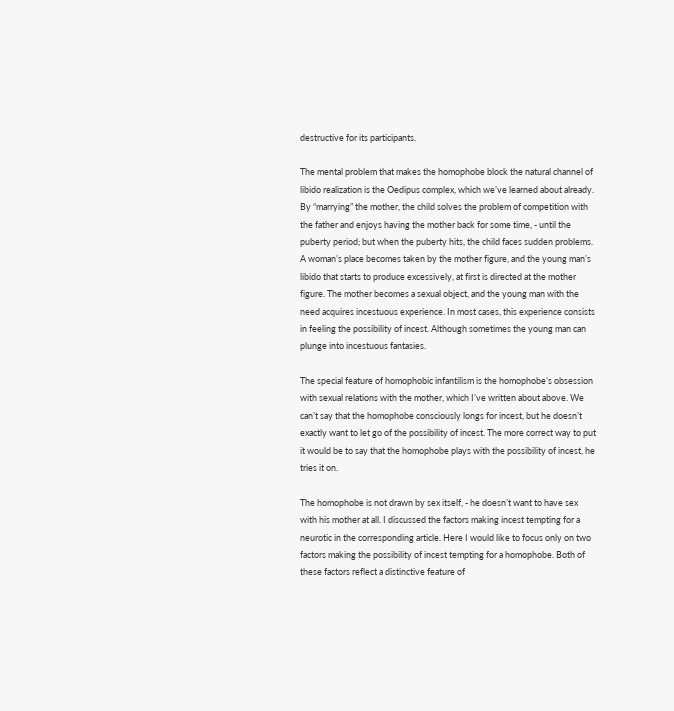destructive for its participants.

The mental problem that makes the homophobe block the natural channel of libido realization is the Oedipus complex, which we’ve learned about already. By “marrying” the mother, the child solves the problem of competition with the father and enjoys having the mother back for some time, - until the puberty period; but when the puberty hits, the child faces sudden problems. A woman’s place becomes taken by the mother figure, and the young man’s libido that starts to produce excessively, at first is directed at the mother figure. The mother becomes a sexual object, and the young man with the need acquires incestuous experience. In most cases, this experience consists in feeling the possibility of incest. Although sometimes the young man can plunge into incestuous fantasies.

The special feature of homophobic infantilism is the homophobe’s obsession with sexual relations with the mother, which I’ve written about above. We can’t say that the homophobe consciously longs for incest, but he doesn’t exactly want to let go of the possibility of incest. The more correct way to put it would be to say that the homophobe plays with the possibility of incest, he tries it on.

The homophobe is not drawn by sex itself, - he doesn’t want to have sex with his mother at all. I discussed the factors making incest tempting for a neurotic in the corresponding article. Here I would like to focus only on two factors making the possibility of incest tempting for a homophobe. Both of these factors reflect a distinctive feature of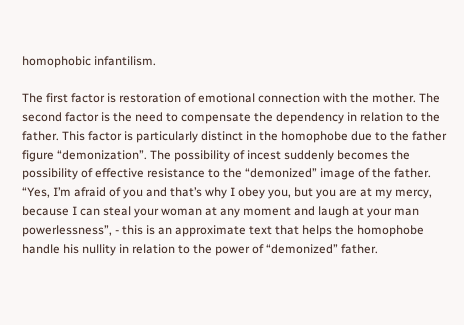homophobic infantilism.

The first factor is restoration of emotional connection with the mother. The second factor is the need to compensate the dependency in relation to the father. This factor is particularly distinct in the homophobe due to the father figure “demonization”. The possibility of incest suddenly becomes the possibility of effective resistance to the “demonized” image of the father. “Yes, I’m afraid of you and that’s why I obey you, but you are at my mercy, because I can steal your woman at any moment and laugh at your man powerlessness”, - this is an approximate text that helps the homophobe handle his nullity in relation to the power of “demonized” father.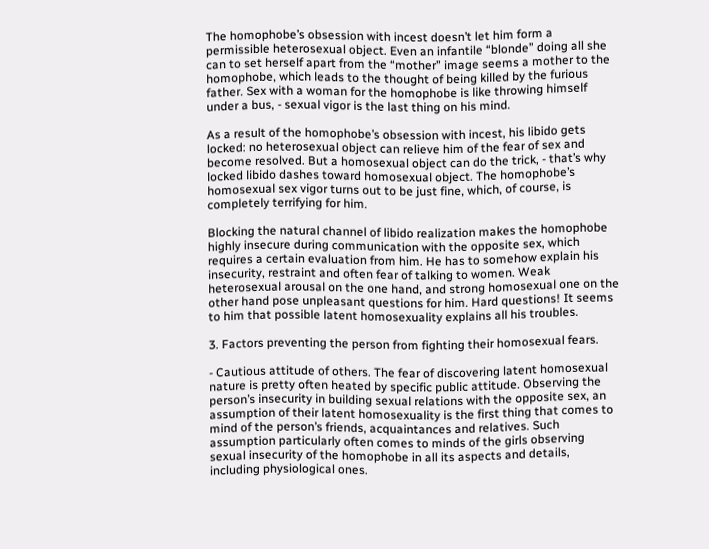The homophobe’s obsession with incest doesn’t let him form a permissible heterosexual object. Even an infantile “blonde” doing all she can to set herself apart from the “mother” image seems a mother to the homophobe, which leads to the thought of being killed by the furious father. Sex with a woman for the homophobe is like throwing himself under a bus, - sexual vigor is the last thing on his mind.

As a result of the homophobe’s obsession with incest, his libido gets locked: no heterosexual object can relieve him of the fear of sex and become resolved. But a homosexual object can do the trick, - that’s why locked libido dashes toward homosexual object. The homophobe’s homosexual sex vigor turns out to be just fine, which, of course, is completely terrifying for him.

Blocking the natural channel of libido realization makes the homophobe highly insecure during communication with the opposite sex, which requires a certain evaluation from him. He has to somehow explain his insecurity, restraint and often fear of talking to women. Weak heterosexual arousal on the one hand, and strong homosexual one on the other hand pose unpleasant questions for him. Hard questions! It seems to him that possible latent homosexuality explains all his troubles.

3. Factors preventing the person from fighting their homosexual fears.

- Cautious attitude of others. The fear of discovering latent homosexual nature is pretty often heated by specific public attitude. Observing the person’s insecurity in building sexual relations with the opposite sex, an assumption of their latent homosexuality is the first thing that comes to mind of the person’s friends, acquaintances and relatives. Such assumption particularly often comes to minds of the girls observing sexual insecurity of the homophobe in all its aspects and details, including physiological ones.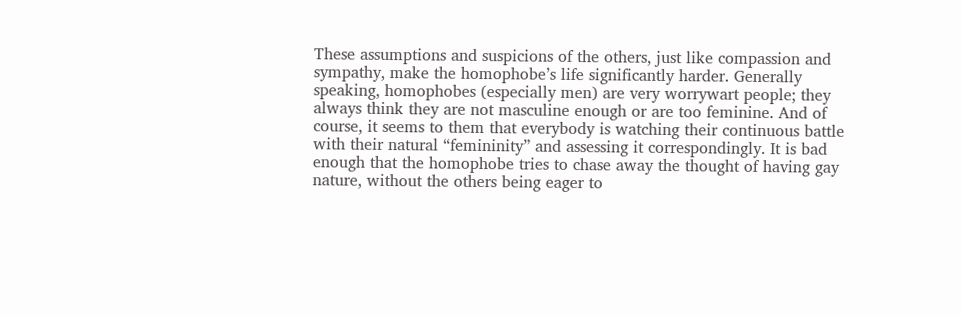These assumptions and suspicions of the others, just like compassion and sympathy, make the homophobe’s life significantly harder. Generally speaking, homophobes (especially men) are very worrywart people; they always think they are not masculine enough or are too feminine. And of course, it seems to them that everybody is watching their continuous battle with their natural “femininity” and assessing it correspondingly. It is bad enough that the homophobe tries to chase away the thought of having gay nature, without the others being eager to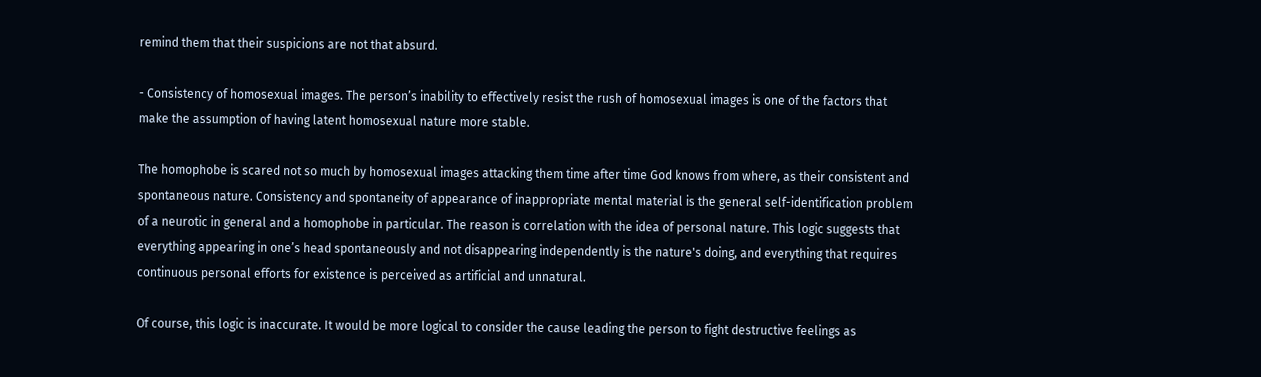remind them that their suspicions are not that absurd.

- Consistency of homosexual images. The person’s inability to effectively resist the rush of homosexual images is one of the factors that make the assumption of having latent homosexual nature more stable.

The homophobe is scared not so much by homosexual images attacking them time after time God knows from where, as their consistent and spontaneous nature. Consistency and spontaneity of appearance of inappropriate mental material is the general self-identification problem of a neurotic in general and a homophobe in particular. The reason is correlation with the idea of personal nature. This logic suggests that everything appearing in one’s head spontaneously and not disappearing independently is the nature's doing, and everything that requires continuous personal efforts for existence is perceived as artificial and unnatural.

Of course, this logic is inaccurate. It would be more logical to consider the cause leading the person to fight destructive feelings as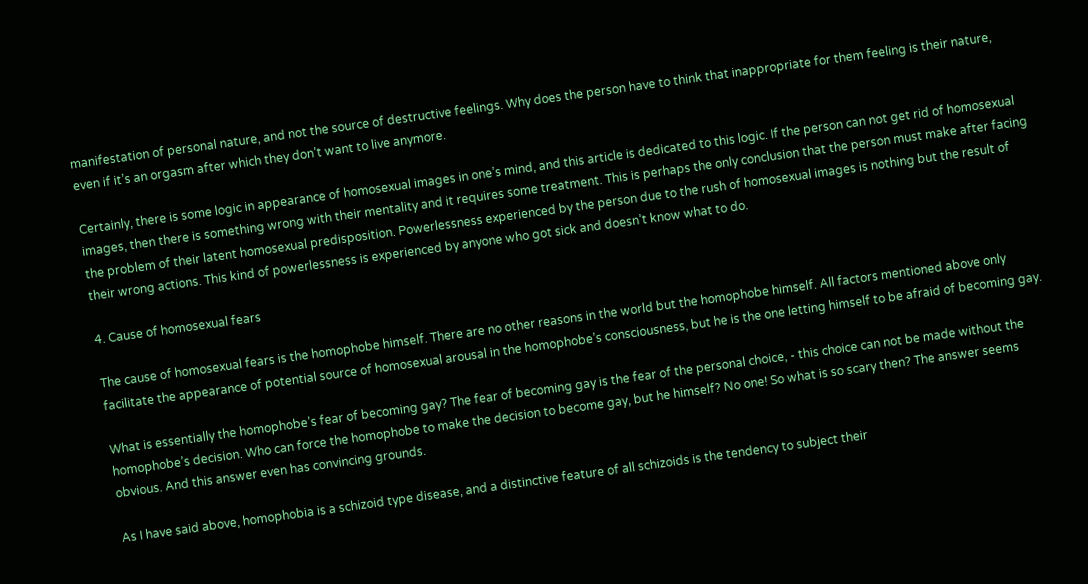manifestation of personal nature, and not the source of destructive feelings. Why does the person have to think that inappropriate for them feeling is their nature, even if it’s an orgasm after which they don’t want to live anymore.

Certainly, there is some logic in appearance of homosexual images in one’s mind, and this article is dedicated to this logic. If the person can not get rid of homosexual images, then there is something wrong with their mentality and it requires some treatment. This is perhaps the only conclusion that the person must make after facing the problem of their latent homosexual predisposition. Powerlessness experienced by the person due to the rush of homosexual images is nothing but the result of their wrong actions. This kind of powerlessness is experienced by anyone who got sick and doesn’t know what to do.

4. Cause of homosexual fears

The cause of homosexual fears is the homophobe himself. There are no other reasons in the world but the homophobe himself. All factors mentioned above only facilitate the appearance of potential source of homosexual arousal in the homophobe’s consciousness, but he is the one letting himself to be afraid of becoming gay.

What is essentially the homophobe’s fear of becoming gay? The fear of becoming gay is the fear of the personal choice, - this choice can not be made without the homophobe’s decision. Who can force the homophobe to make the decision to become gay, but he himself? No one! So what is so scary then? The answer seems obvious. And this answer even has convincing grounds.

As I have said above, homophobia is a schizoid type disease, and a distinctive feature of all schizoids is the tendency to subject their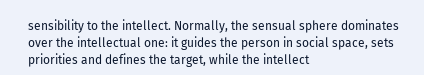sensibility to the intellect. Normally, the sensual sphere dominates over the intellectual one: it guides the person in social space, sets priorities and defines the target, while the intellect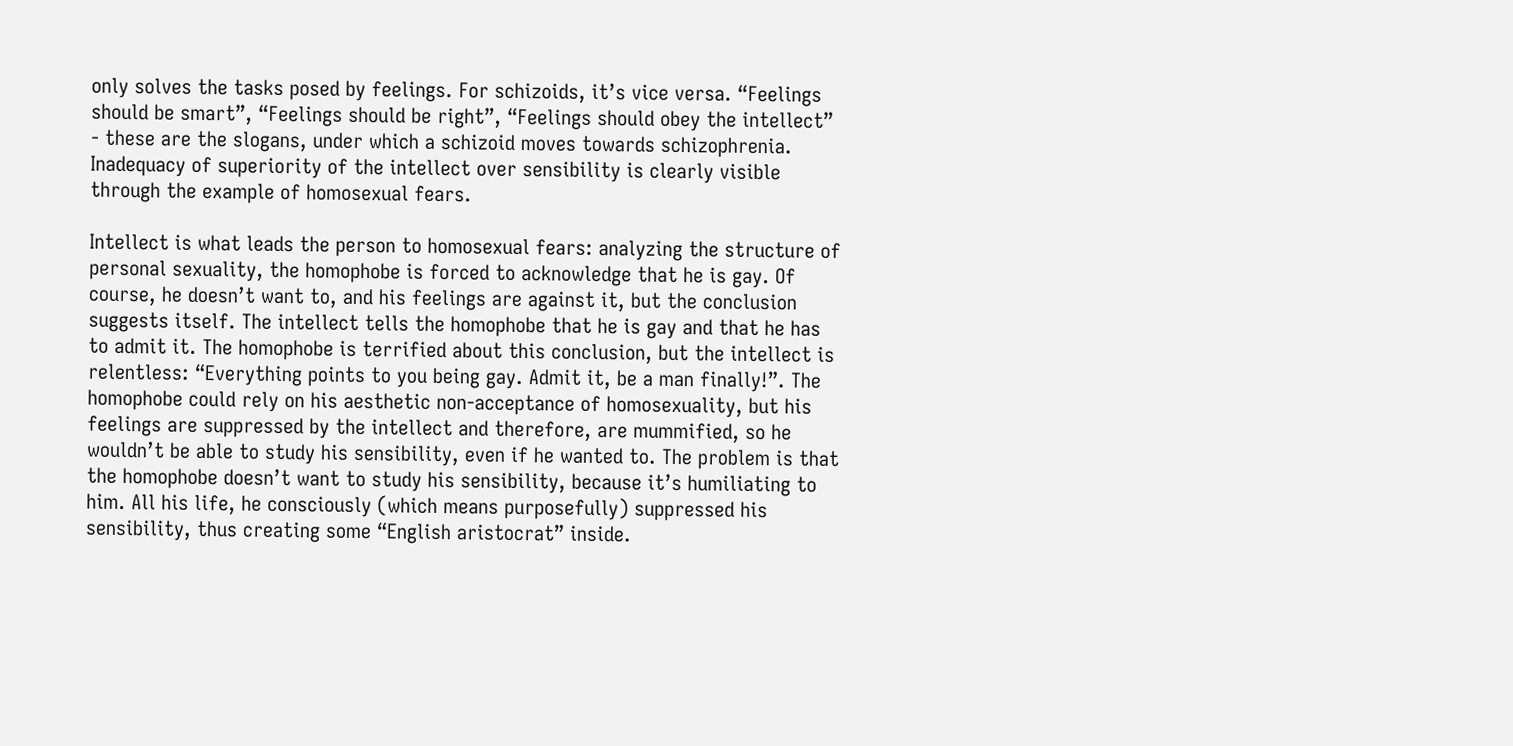only solves the tasks posed by feelings. For schizoids, it’s vice versa. “Feelings should be smart”, “Feelings should be right”, “Feelings should obey the intellect” - these are the slogans, under which a schizoid moves towards schizophrenia. Inadequacy of superiority of the intellect over sensibility is clearly visible through the example of homosexual fears.

Intellect is what leads the person to homosexual fears: analyzing the structure of personal sexuality, the homophobe is forced to acknowledge that he is gay. Of course, he doesn’t want to, and his feelings are against it, but the conclusion suggests itself. The intellect tells the homophobe that he is gay and that he has to admit it. The homophobe is terrified about this conclusion, but the intellect is relentless: “Everything points to you being gay. Admit it, be a man finally!”. The homophobe could rely on his aesthetic non-acceptance of homosexuality, but his feelings are suppressed by the intellect and therefore, are mummified, so he wouldn’t be able to study his sensibility, even if he wanted to. The problem is that the homophobe doesn’t want to study his sensibility, because it’s humiliating to him. All his life, he consciously (which means purposefully) suppressed his sensibility, thus creating some “English aristocrat” inside.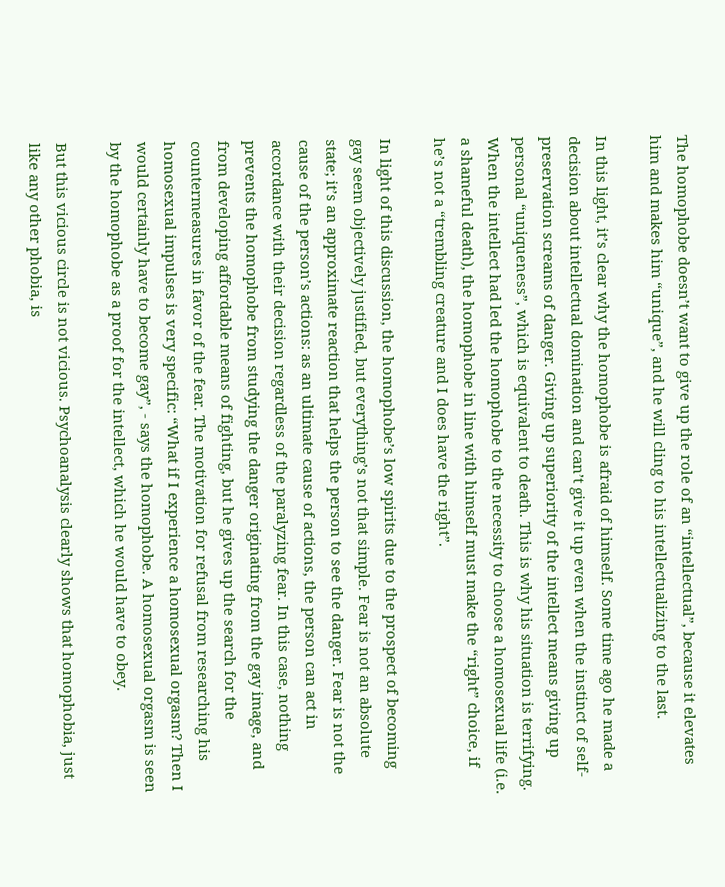The homophobe doesn’t want to give up the role of an “intellectual”, because it elevates him and makes him “unique”, and he will cling to his intellectualizing to the last.

In this light, it’s clear why the homophobe is afraid of himself. Some time ago he made a decision about intellectual domination and can’t give it up even when the instinct of self-preservation screams of danger. Giving up superiority of the intellect means giving up personal “uniqueness”, which is equivalent to death. This is why his situation is terrifying. When the intellect had led the homophobe to the necessity to choose a homosexual life (i.e. a shameful death), the homophobe in line with himself must make the “right” choice, if he’s not a “trembling creature and I does have the right”.

In light of this discussion, the homophobe’s low spirits due to the prospect of becoming gay seem objectively justified, but everything’s not that simple. Fear is not an absolute state; it’s an approximate reaction that helps the person to see the danger. Fear is not the cause of the person’s actions: as an ultimate cause of actions, the person can act in accordance with their decision regardless of the paralyzing fear. In this case, nothing prevents the homophobe from studying the danger originating from the gay image, and from developing affordable means of fighting, but he gives up the search for the countermeasures in favor of the fear. The motivation for refusal from researching his homosexual impulses is very specific: “What if I experience a homosexual orgasm? Then I would certainly have to become gay”, - says the homophobe. A homosexual orgasm is seen by the homophobe as a proof for the intellect, which he would have to obey.

But this vicious circle is not vicious. Psychoanalysis clearly shows that homophobia, just like any other phobia, is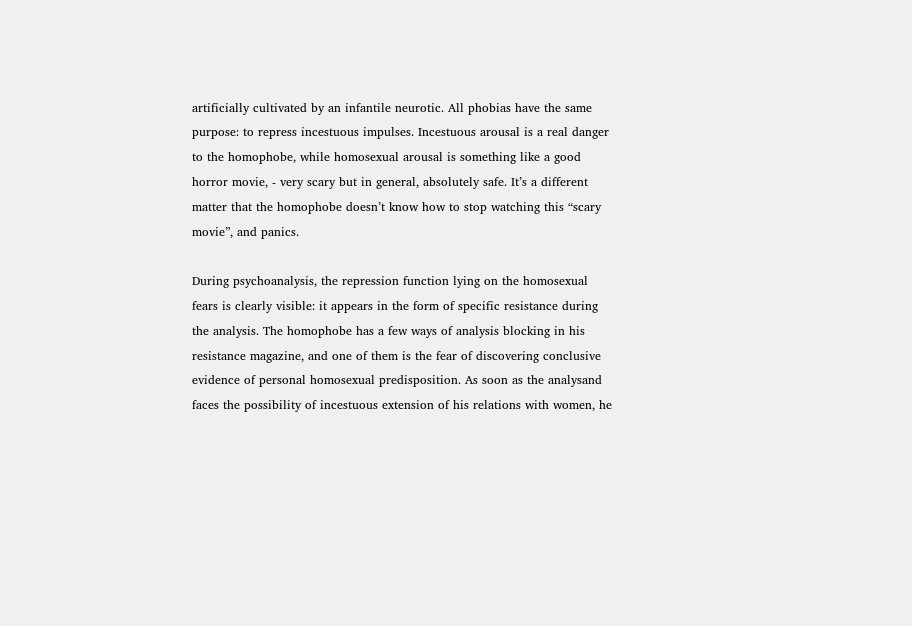artificially cultivated by an infantile neurotic. All phobias have the same purpose: to repress incestuous impulses. Incestuous arousal is a real danger to the homophobe, while homosexual arousal is something like a good horror movie, - very scary but in general, absolutely safe. It’s a different matter that the homophobe doesn’t know how to stop watching this “scary movie”, and panics.

During psychoanalysis, the repression function lying on the homosexual fears is clearly visible: it appears in the form of specific resistance during the analysis. The homophobe has a few ways of analysis blocking in his resistance magazine, and one of them is the fear of discovering conclusive evidence of personal homosexual predisposition. As soon as the analysand faces the possibility of incestuous extension of his relations with women, he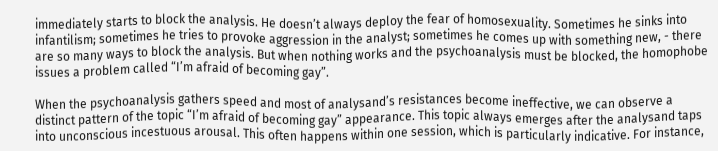immediately starts to block the analysis. He doesn’t always deploy the fear of homosexuality. Sometimes he sinks into infantilism; sometimes he tries to provoke aggression in the analyst; sometimes he comes up with something new, - there are so many ways to block the analysis. But when nothing works and the psychoanalysis must be blocked, the homophobe issues a problem called “I’m afraid of becoming gay”.

When the psychoanalysis gathers speed and most of analysand’s resistances become ineffective, we can observe a distinct pattern of the topic “I’m afraid of becoming gay” appearance. This topic always emerges after the analysand taps into unconscious incestuous arousal. This often happens within one session, which is particularly indicative. For instance,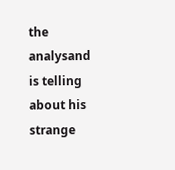the analysand is telling about his strange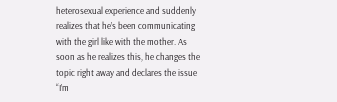heterosexual experience and suddenly realizes that he’s been communicating with the girl like with the mother. As soon as he realizes this, he changes the topic right away and declares the issue “I’m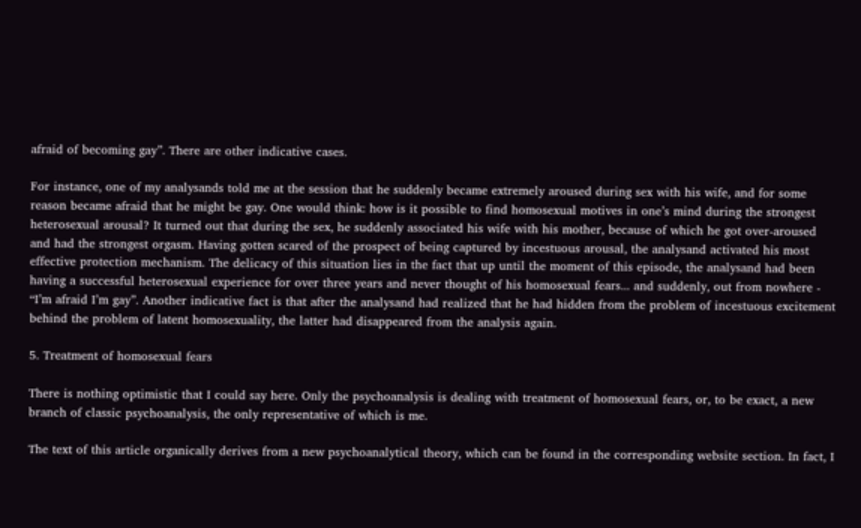afraid of becoming gay”. There are other indicative cases.

For instance, one of my analysands told me at the session that he suddenly became extremely aroused during sex with his wife, and for some reason became afraid that he might be gay. One would think: how is it possible to find homosexual motives in one’s mind during the strongest heterosexual arousal? It turned out that during the sex, he suddenly associated his wife with his mother, because of which he got over-aroused and had the strongest orgasm. Having gotten scared of the prospect of being captured by incestuous arousal, the analysand activated his most effective protection mechanism. The delicacy of this situation lies in the fact that up until the moment of this episode, the analysand had been having a successful heterosexual experience for over three years and never thought of his homosexual fears... and suddenly, out from nowhere - “I’m afraid I’m gay”. Another indicative fact is that after the analysand had realized that he had hidden from the problem of incestuous excitement behind the problem of latent homosexuality, the latter had disappeared from the analysis again.

5. Treatment of homosexual fears

There is nothing optimistic that I could say here. Only the psychoanalysis is dealing with treatment of homosexual fears, or, to be exact, a new branch of classic psychoanalysis, the only representative of which is me.

The text of this article organically derives from a new psychoanalytical theory, which can be found in the corresponding website section. In fact, I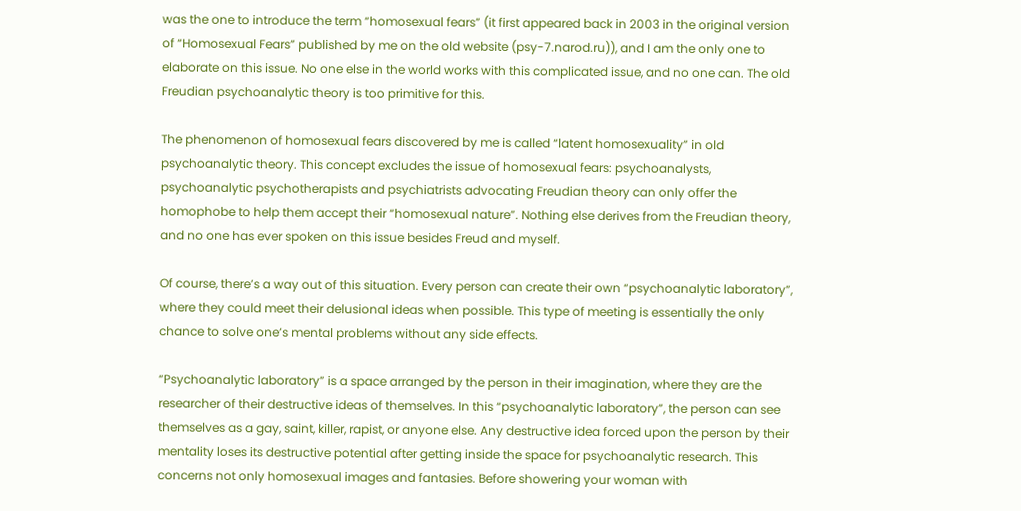was the one to introduce the term “homosexual fears” (it first appeared back in 2003 in the original version of “Homosexual Fears” published by me on the old website (psy-7.narod.ru)), and I am the only one to elaborate on this issue. No one else in the world works with this complicated issue, and no one can. The old Freudian psychoanalytic theory is too primitive for this.

The phenomenon of homosexual fears discovered by me is called “latent homosexuality” in old psychoanalytic theory. This concept excludes the issue of homosexual fears: psychoanalysts, psychoanalytic psychotherapists and psychiatrists advocating Freudian theory can only offer the homophobe to help them accept their “homosexual nature”. Nothing else derives from the Freudian theory, and no one has ever spoken on this issue besides Freud and myself.

Of course, there’s a way out of this situation. Every person can create their own “psychoanalytic laboratory”, where they could meet their delusional ideas when possible. This type of meeting is essentially the only chance to solve one’s mental problems without any side effects.

“Psychoanalytic laboratory” is a space arranged by the person in their imagination, where they are the researcher of their destructive ideas of themselves. In this “psychoanalytic laboratory”, the person can see themselves as a gay, saint, killer, rapist, or anyone else. Any destructive idea forced upon the person by their mentality loses its destructive potential after getting inside the space for psychoanalytic research. This concerns not only homosexual images and fantasies. Before showering your woman with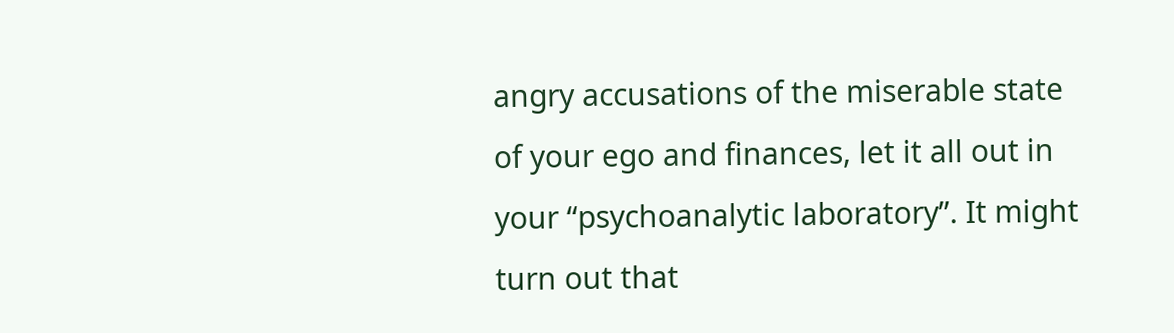angry accusations of the miserable state of your ego and finances, let it all out in your “psychoanalytic laboratory”. It might turn out that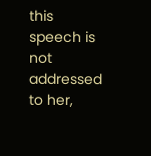this speech is not addressed to her,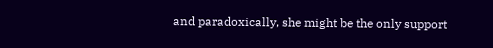and paradoxically, she might be the only support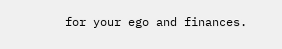for your ego and finances.